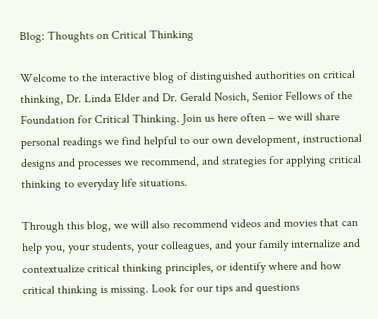Blog: Thoughts on Critical Thinking

Welcome to the interactive blog of distinguished authorities on critical thinking, Dr. Linda Elder and Dr. Gerald Nosich, Senior Fellows of the Foundation for Critical Thinking. Join us here often – we will share personal readings we find helpful to our own development, instructional designs and processes we recommend, and strategies for applying critical thinking to everyday life situations.

Through this blog, we will also recommend videos and movies that can help you, your students, your colleagues, and your family internalize and contextualize critical thinking principles, or identify where and how critical thinking is missing. Look for our tips and questions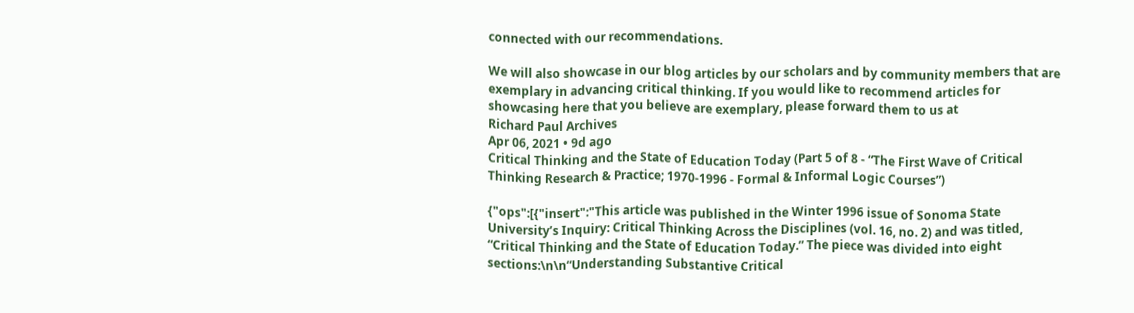connected with our recommendations.

We will also showcase in our blog articles by our scholars and by community members that are exemplary in advancing critical thinking. If you would like to recommend articles for showcasing here that you believe are exemplary, please forward them to us at
Richard Paul Archives
Apr 06, 2021 • 9d ago
Critical Thinking and the State of Education Today (Part 5 of 8 - “The First Wave of Critical Thinking Research & Practice; 1970-1996 - Formal & Informal Logic Courses”)

{"ops":[{"insert":"This article was published in the Winter 1996 issue of Sonoma State University’s Inquiry: Critical Thinking Across the Disciplines (vol. 16, no. 2) and was titled, “Critical Thinking and the State of Education Today.” The piece was divided into eight sections:\n\n“Understanding Substantive Critical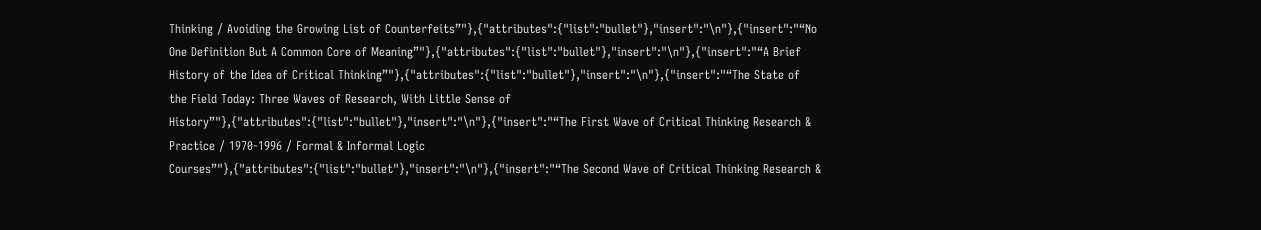Thinking / Avoiding the Growing List of Counterfeits”"},{"attributes":{"list":"bullet"},"insert":"\n"},{"insert":"“No One Definition But A Common Core of Meaning”"},{"attributes":{"list":"bullet"},"insert":"\n"},{"insert":"“A Brief History of the Idea of Critical Thinking”"},{"attributes":{"list":"bullet"},"insert":"\n"},{"insert":"“The State of the Field Today: Three Waves of Research, With Little Sense of History”"},{"attributes":{"list":"bullet"},"insert":"\n"},{"insert":"“The First Wave of Critical Thinking Research & Practice / 1970-1996 / Formal & Informal Logic Courses”"},{"attributes":{"list":"bullet"},"insert":"\n"},{"insert":"“The Second Wave of Critical Thinking Research &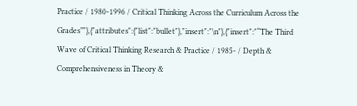Practice / 1980-1996 / Critical Thinking Across the Curriculum Across the Grades”"},{"attributes":{"list":"bullet"},"insert":"\n"},{"insert":"“The Third Wave of Critical Thinking Research & Practice / 1985- / Depth & Comprehensiveness in Theory &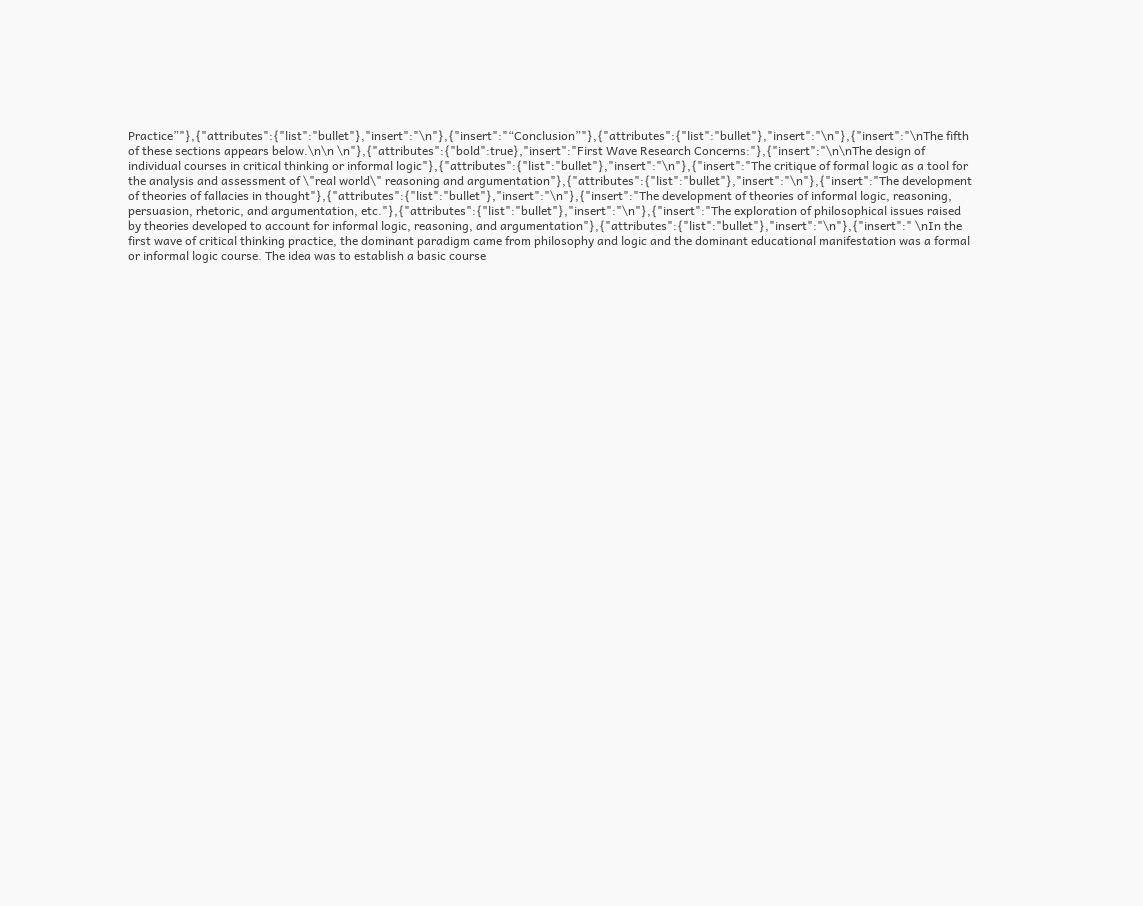Practice”"},{"attributes":{"list":"bullet"},"insert":"\n"},{"insert":"“Conclusion”"},{"attributes":{"list":"bullet"},"insert":"\n"},{"insert":"\nThe fifth of these sections appears below.\n\n \n"},{"attributes":{"bold":true},"insert":"First Wave Research Concerns:"},{"insert":"\n\nThe design of individual courses in critical thinking or informal logic"},{"attributes":{"list":"bullet"},"insert":"\n"},{"insert":"The critique of formal logic as a tool for the analysis and assessment of \"real world\" reasoning and argumentation"},{"attributes":{"list":"bullet"},"insert":"\n"},{"insert":"The development of theories of fallacies in thought"},{"attributes":{"list":"bullet"},"insert":"\n"},{"insert":"The development of theories of informal logic, reasoning, persuasion, rhetoric, and argumentation, etc."},{"attributes":{"list":"bullet"},"insert":"\n"},{"insert":"The exploration of philosophical issues raised by theories developed to account for informal logic, reasoning, and argumentation"},{"attributes":{"list":"bullet"},"insert":"\n"},{"insert":" \nIn the first wave of critical thinking practice, the dominant paradigm came from philosophy and logic and the dominant educational manifestation was a formal or informal logic course. The idea was to establish a basic course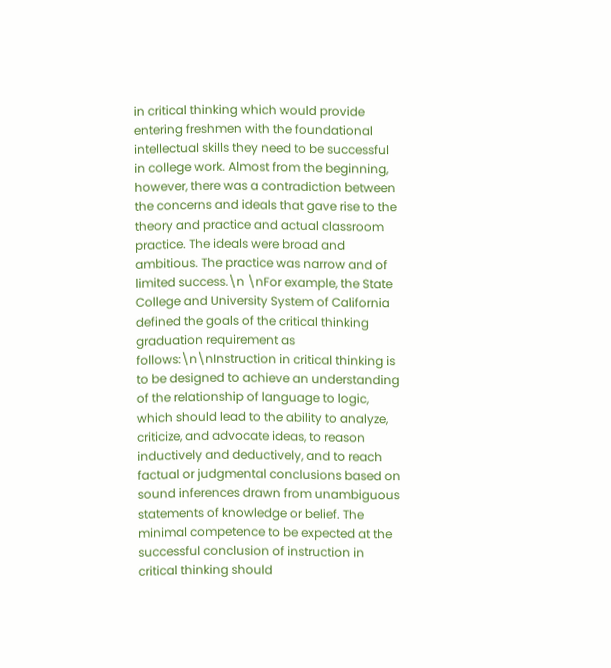in critical thinking which would provide entering freshmen with the foundational intellectual skills they need to be successful in college work. Almost from the beginning, however, there was a contradiction between the concerns and ideals that gave rise to the theory and practice and actual classroom practice. The ideals were broad and ambitious. The practice was narrow and of limited success.\n \nFor example, the State College and University System of California defined the goals of the critical thinking graduation requirement as follows:\n\nInstruction in critical thinking is to be designed to achieve an understanding of the relationship of language to logic, which should lead to the ability to analyze, criticize, and advocate ideas, to reason inductively and deductively, and to reach factual or judgmental conclusions based on sound inferences drawn from unambiguous statements of knowledge or belief. The minimal competence to be expected at the successful conclusion of instruction in critical thinking should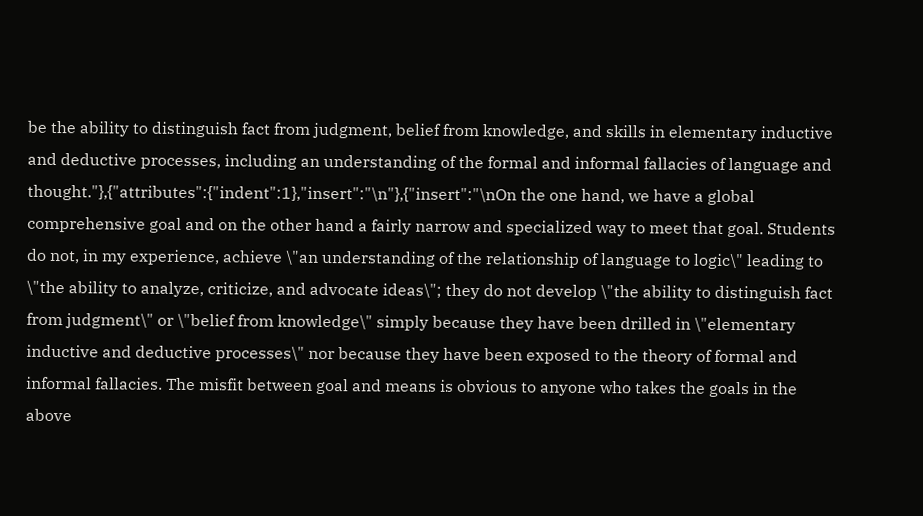be the ability to distinguish fact from judgment, belief from knowledge, and skills in elementary inductive and deductive processes, including an understanding of the formal and informal fallacies of language and thought."},{"attributes":{"indent":1},"insert":"\n"},{"insert":"\nOn the one hand, we have a global comprehensive goal and on the other hand a fairly narrow and specialized way to meet that goal. Students do not, in my experience, achieve \"an understanding of the relationship of language to logic\" leading to \"the ability to analyze, criticize, and advocate ideas\"; they do not develop \"the ability to distinguish fact from judgment\" or \"belief from knowledge\" simply because they have been drilled in \"elementary inductive and deductive processes\" nor because they have been exposed to the theory of formal and informal fallacies. The misfit between goal and means is obvious to anyone who takes the goals in the above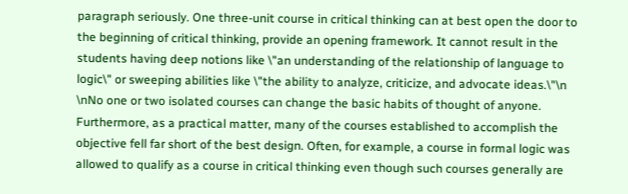paragraph seriously. One three-unit course in critical thinking can at best open the door to the beginning of critical thinking, provide an opening framework. It cannot result in the students having deep notions like \"an understanding of the relationship of language to logic\" or sweeping abilities like \"the ability to analyze, criticize, and advocate ideas.\"\n \nNo one or two isolated courses can change the basic habits of thought of anyone. Furthermore, as a practical matter, many of the courses established to accomplish the objective fell far short of the best design. Often, for example, a course in formal logic was allowed to qualify as a course in critical thinking even though such courses generally are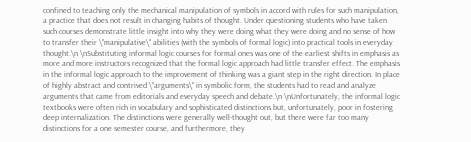confined to teaching only the mechanical manipulation of symbols in accord with rules for such manipulation, a practice that does not result in changing habits of thought. Under questioning students who have taken such courses demonstrate little insight into why they were doing what they were doing and no sense of how to transfer their \"manipulative\" abilities (with the symbols of formal logic) into practical tools in everyday thought.\n \nSubstituting informal logic courses for formal ones was one of the earliest shifts in emphasis as more and more instructors recognized that the formal logic approach had little transfer effect. The emphasis in the informal logic approach to the improvement of thinking was a giant step in the right direction. In place of highly abstract and contrived \"arguments\" in symbolic form, the students had to read and analyze arguments that came from editorials and everyday speech and debate.\n \nUnfortunately, the informal logic textbooks were often rich in vocabulary and sophisticated distinctions but, unfortunately, poor in fostering deep internalization. The distinctions were generally well-thought out, but there were far too many distinctions for a one semester course, and furthermore, they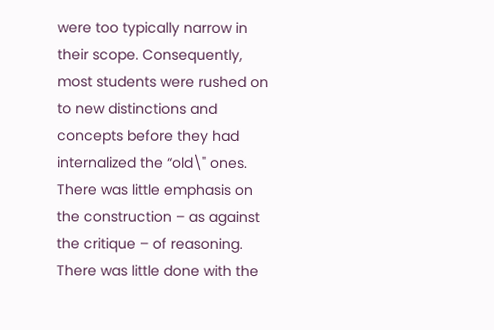were too typically narrow in their scope. Consequently, most students were rushed on to new distinctions and concepts before they had internalized the “old\" ones. There was little emphasis on the construction – as against the critique – of reasoning. There was little done with the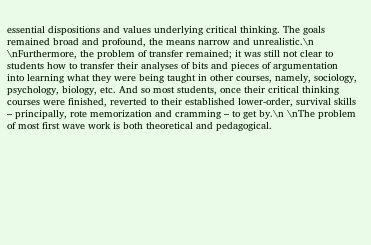essential dispositions and values underlying critical thinking. The goals remained broad and profound, the means narrow and unrealistic.\n \nFurthermore, the problem of transfer remained; it was still not clear to students how to transfer their analyses of bits and pieces of argumentation into learning what they were being taught in other courses, namely, sociology, psychology, biology, etc. And so most students, once their critical thinking courses were finished, reverted to their established lower-order, survival skills – principally, rote memorization and cramming – to get by.\n \nThe problem of most first wave work is both theoretical and pedagogical.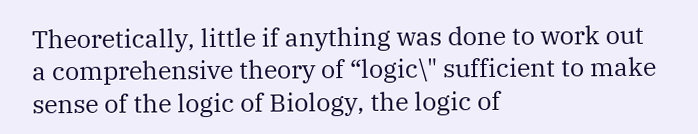Theoretically, little if anything was done to work out a comprehensive theory of “logic\" sufficient to make sense of the logic of Biology, the logic of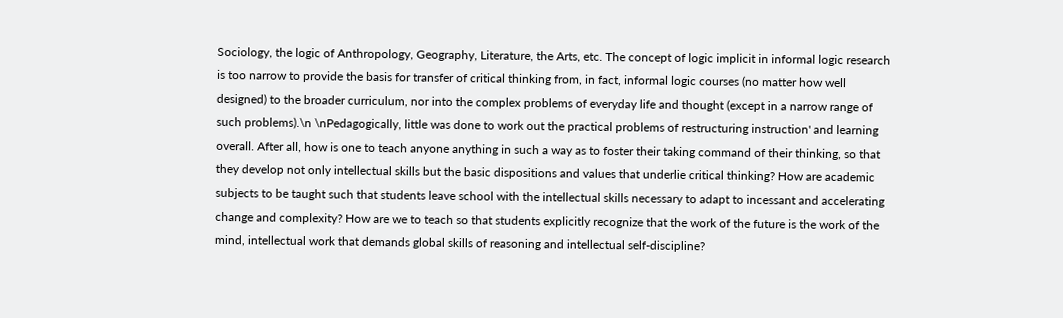Sociology, the logic of Anthropology, Geography, Literature, the Arts, etc. The concept of logic implicit in informal logic research is too narrow to provide the basis for transfer of critical thinking from, in fact, informal logic courses (no matter how well designed) to the broader curriculum, nor into the complex problems of everyday life and thought (except in a narrow range of such problems).\n \nPedagogically, little was done to work out the practical problems of restructuring instruction' and learning overall. After all, how is one to teach anyone anything in such a way as to foster their taking command of their thinking, so that they develop not only intellectual skills but the basic dispositions and values that underlie critical thinking? How are academic subjects to be taught such that students leave school with the intellectual skills necessary to adapt to incessant and accelerating change and complexity? How are we to teach so that students explicitly recognize that the work of the future is the work of the mind, intellectual work that demands global skills of reasoning and intellectual self-discipline?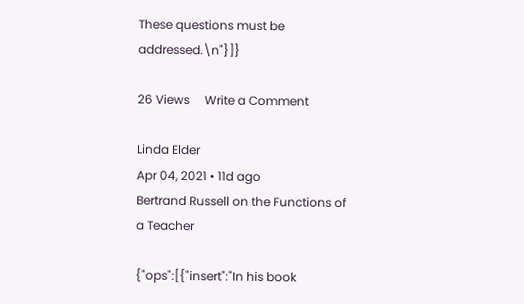These questions must be addressed.\n"}]}

26 Views     Write a Comment

Linda Elder
Apr 04, 2021 • 11d ago
Bertrand Russell on the Functions of a Teacher

{"ops":[{"insert":"In his book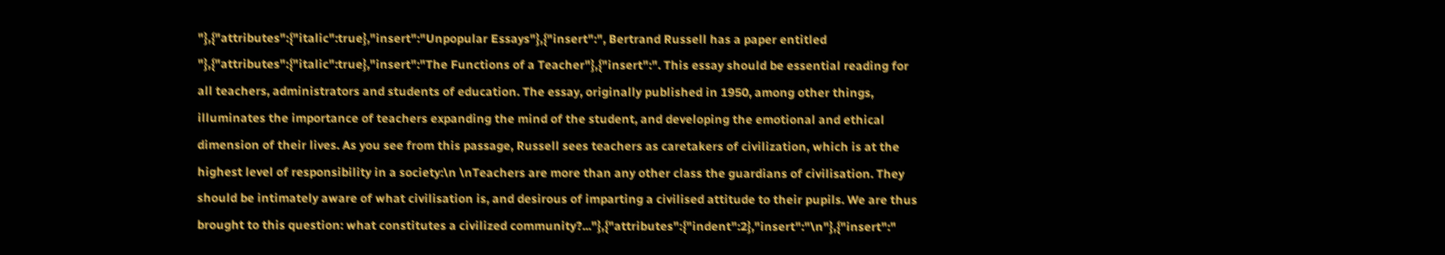"},{"attributes":{"italic":true},"insert":"Unpopular Essays"},{"insert":", Bertrand Russell has a paper entitled "},{"attributes":{"italic":true},"insert":"The Functions of a Teacher"},{"insert":". This essay should be essential reading for all teachers, administrators and students of education. The essay, originally published in 1950, among other things, illuminates the importance of teachers expanding the mind of the student, and developing the emotional and ethical dimension of their lives. As you see from this passage, Russell sees teachers as caretakers of civilization, which is at the highest level of responsibility in a society:\n \nTeachers are more than any other class the guardians of civilisation. They should be intimately aware of what civilisation is, and desirous of imparting a civilised attitude to their pupils. We are thus brought to this question: what constitutes a civilized community?..."},{"attributes":{"indent":2},"insert":"\n"},{"insert":"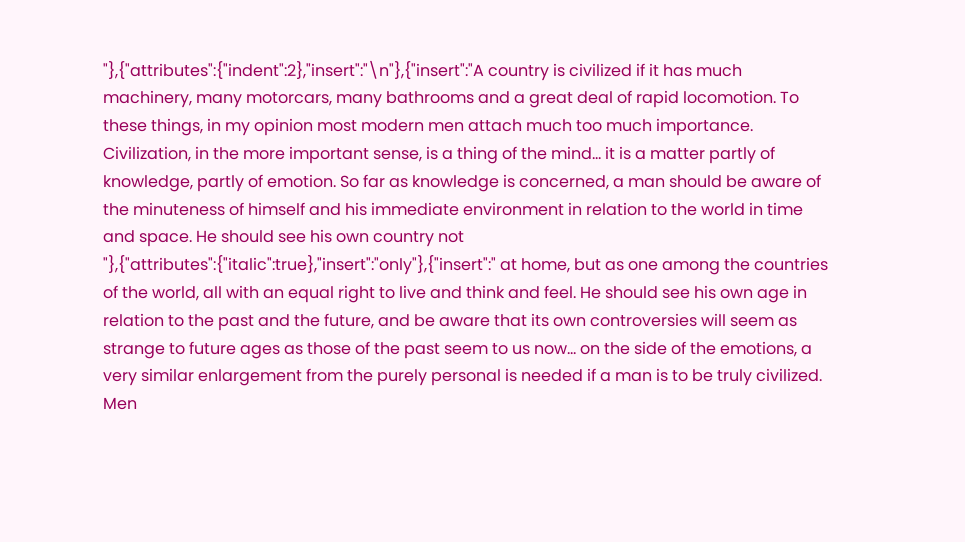"},{"attributes":{"indent":2},"insert":"\n"},{"insert":"A country is civilized if it has much machinery, many motorcars, many bathrooms and a great deal of rapid locomotion. To these things, in my opinion most modern men attach much too much importance. Civilization, in the more important sense, is a thing of the mind… it is a matter partly of knowledge, partly of emotion. So far as knowledge is concerned, a man should be aware of the minuteness of himself and his immediate environment in relation to the world in time and space. He should see his own country not "},{"attributes":{"italic":true},"insert":"only"},{"insert":" at home, but as one among the countries of the world, all with an equal right to live and think and feel. He should see his own age in relation to the past and the future, and be aware that its own controversies will seem as strange to future ages as those of the past seem to us now… on the side of the emotions, a very similar enlargement from the purely personal is needed if a man is to be truly civilized. Men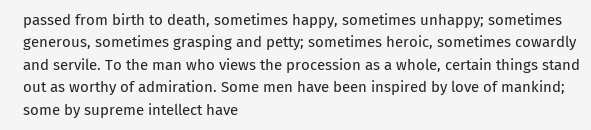passed from birth to death, sometimes happy, sometimes unhappy; sometimes generous, sometimes grasping and petty; sometimes heroic, sometimes cowardly and servile. To the man who views the procession as a whole, certain things stand out as worthy of admiration. Some men have been inspired by love of mankind; some by supreme intellect have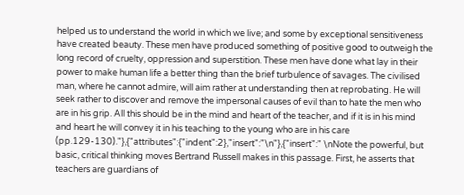helped us to understand the world in which we live; and some by exceptional sensitiveness have created beauty. These men have produced something of positive good to outweigh the long record of cruelty, oppression and superstition. These men have done what lay in their power to make human life a better thing than the brief turbulence of savages. The civilised man, where he cannot admire, will aim rather at understanding then at reprobating. He will seek rather to discover and remove the impersonal causes of evil than to hate the men who are in his grip. All this should be in the mind and heart of the teacher, and if it is in his mind and heart he will convey it in his teaching to the young who are in his care (pp.129-130)."},{"attributes":{"indent":2},"insert":"\n"},{"insert":" \nNote the powerful, but basic, critical thinking moves Bertrand Russell makes in this passage. First, he asserts that teachers are guardians of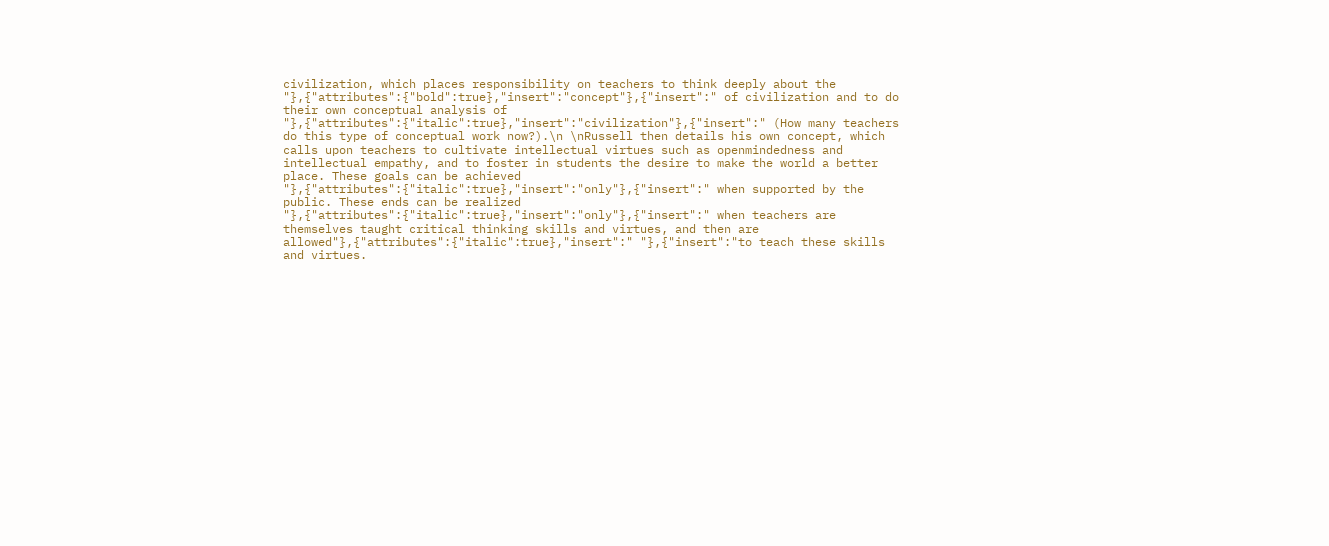civilization, which places responsibility on teachers to think deeply about the "},{"attributes":{"bold":true},"insert":"concept"},{"insert":" of civilization and to do their own conceptual analysis of "},{"attributes":{"italic":true},"insert":"civilization"},{"insert":" (How many teachers do this type of conceptual work now?).\n \nRussell then details his own concept, which calls upon teachers to cultivate intellectual virtues such as openmindedness and intellectual empathy, and to foster in students the desire to make the world a better place. These goals can be achieved "},{"attributes":{"italic":true},"insert":"only"},{"insert":" when supported by the public. These ends can be realized "},{"attributes":{"italic":true},"insert":"only"},{"insert":" when teachers are themselves taught critical thinking skills and virtues, and then are allowed"},{"attributes":{"italic":true},"insert":" "},{"insert":"to teach these skills and virtues.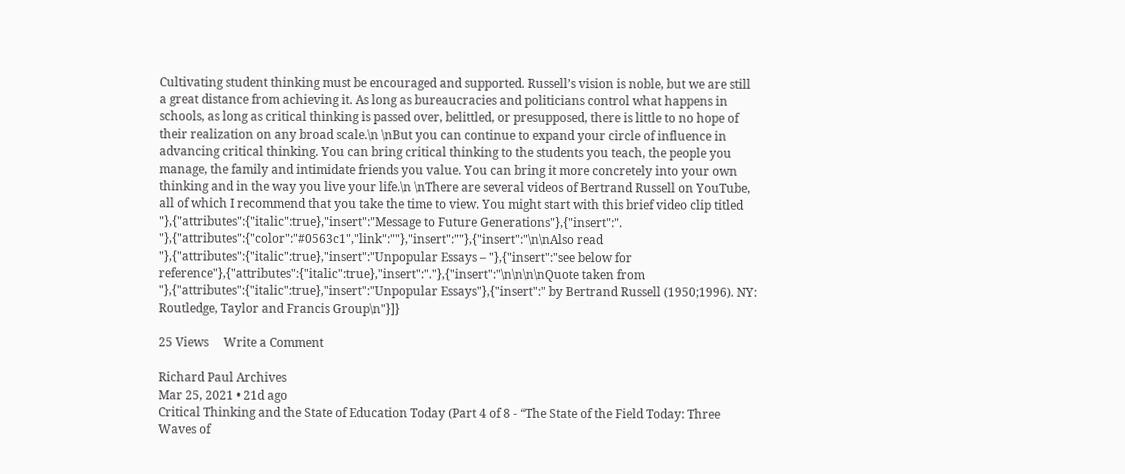Cultivating student thinking must be encouraged and supported. Russell’s vision is noble, but we are still a great distance from achieving it. As long as bureaucracies and politicians control what happens in schools, as long as critical thinking is passed over, belittled, or presupposed, there is little to no hope of their realization on any broad scale.\n \nBut you can continue to expand your circle of influence in advancing critical thinking. You can bring critical thinking to the students you teach, the people you manage, the family and intimidate friends you value. You can bring it more concretely into your own thinking and in the way you live your life.\n \nThere are several videos of Bertrand Russell on YouTube, all of which I recommend that you take the time to view. You might start with this brief video clip titled "},{"attributes":{"italic":true},"insert":"Message to Future Generations"},{"insert":". "},{"attributes":{"color":"#0563c1","link":""},"insert":""},{"insert":"\n\nAlso read "},{"attributes":{"italic":true},"insert":"Unpopular Essays – "},{"insert":"see below for reference"},{"attributes":{"italic":true},"insert":"."},{"insert":"\n\n\n\nQuote taken from "},{"attributes":{"italic":true},"insert":"Unpopular Essays"},{"insert":" by Bertrand Russell (1950;1996). NY: Routledge, Taylor and Francis Group\n"}]}

25 Views     Write a Comment

Richard Paul Archives
Mar 25, 2021 • 21d ago
Critical Thinking and the State of Education Today (Part 4 of 8 - “The State of the Field Today: Three Waves of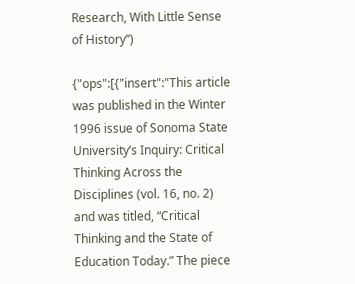Research, With Little Sense of History”)

{"ops":[{"insert":"This article was published in the Winter 1996 issue of Sonoma State University’s Inquiry: Critical Thinking Across the Disciplines (vol. 16, no. 2) and was titled, “Critical Thinking and the State of Education Today.” The piece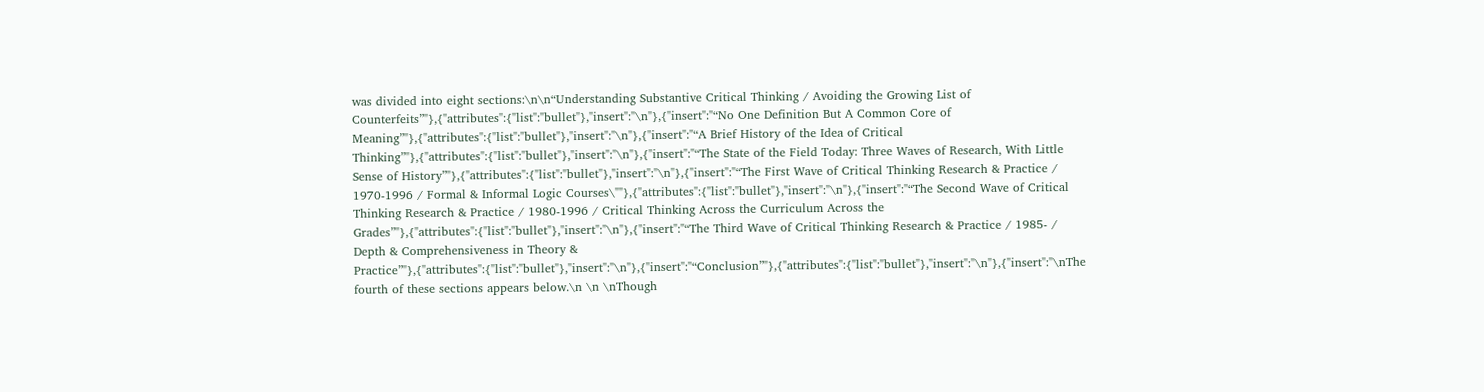was divided into eight sections:\n\n“Understanding Substantive Critical Thinking / Avoiding the Growing List of Counterfeits”"},{"attributes":{"list":"bullet"},"insert":"\n"},{"insert":"“No One Definition But A Common Core of Meaning”"},{"attributes":{"list":"bullet"},"insert":"\n"},{"insert":"“A Brief History of the Idea of Critical Thinking”"},{"attributes":{"list":"bullet"},"insert":"\n"},{"insert":"“The State of the Field Today: Three Waves of Research, With Little Sense of History”"},{"attributes":{"list":"bullet"},"insert":"\n"},{"insert":"“The First Wave of Critical Thinking Research & Practice / 1970-1996 / Formal & Informal Logic Courses\""},{"attributes":{"list":"bullet"},"insert":"\n"},{"insert":"“The Second Wave of Critical Thinking Research & Practice / 1980-1996 / Critical Thinking Across the Curriculum Across the Grades”"},{"attributes":{"list":"bullet"},"insert":"\n"},{"insert":"“The Third Wave of Critical Thinking Research & Practice / 1985- / Depth & Comprehensiveness in Theory & Practice”"},{"attributes":{"list":"bullet"},"insert":"\n"},{"insert":"“Conclusion”"},{"attributes":{"list":"bullet"},"insert":"\n"},{"insert":"\nThe fourth of these sections appears below.\n \n \nThough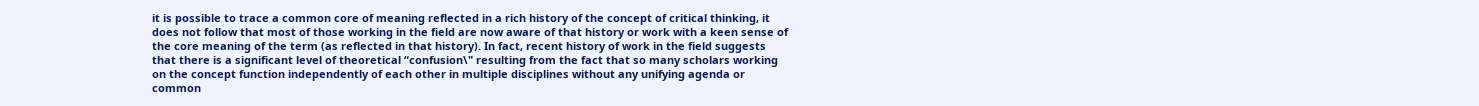it is possible to trace a common core of meaning reflected in a rich history of the concept of critical thinking, it does not follow that most of those working in the field are now aware of that history or work with a keen sense of the core meaning of the term (as reflected in that history). In fact, recent history of work in the field suggests that there is a significant level of theoretical “confusion\" resulting from the fact that so many scholars working on the concept function independently of each other in multiple disciplines without any unifying agenda or common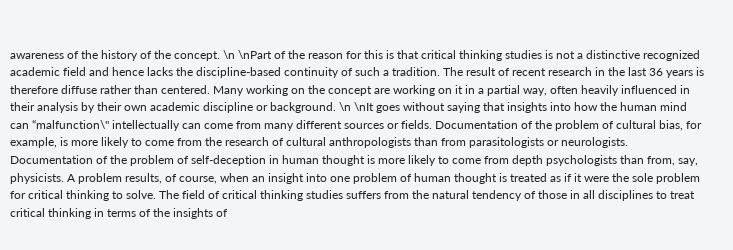awareness of the history of the concept. \n \nPart of the reason for this is that critical thinking studies is not a distinctive recognized academic field and hence lacks the discipline-based continuity of such a tradition. The result of recent research in the last 36 years is therefore diffuse rather than centered. Many working on the concept are working on it in a partial way, often heavily influenced in their analysis by their own academic discipline or background. \n \nIt goes without saying that insights into how the human mind can “malfunction\" intellectually can come from many different sources or fields. Documentation of the problem of cultural bias, for example, is more likely to come from the research of cultural anthropologists than from parasitologists or neurologists. Documentation of the problem of self-deception in human thought is more likely to come from depth psychologists than from, say, physicists. A problem results, of course, when an insight into one problem of human thought is treated as if it were the sole problem for critical thinking to solve. The field of critical thinking studies suffers from the natural tendency of those in all disciplines to treat critical thinking in terms of the insights of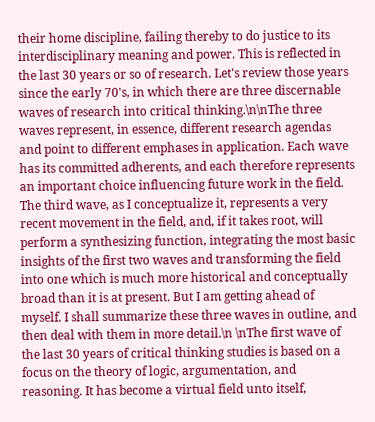their home discipline, failing thereby to do justice to its interdisciplinary meaning and power. This is reflected in the last 30 years or so of research. Let's review those years since the early 70's, in which there are three discernable waves of research into critical thinking.\n\nThe three waves represent, in essence, different research agendas and point to different emphases in application. Each wave has its committed adherents, and each therefore represents an important choice influencing future work in the field. The third wave, as I conceptualize it, represents a very recent movement in the field, and, if it takes root, will perform a synthesizing function, integrating the most basic insights of the first two waves and transforming the field into one which is much more historical and conceptually broad than it is at present. But I am getting ahead of myself. I shall summarize these three waves in outline, and then deal with them in more detail.\n \nThe first wave of the last 30 years of critical thinking studies is based on a focus on the theory of logic, argumentation, and reasoning. It has become a virtual field unto itself,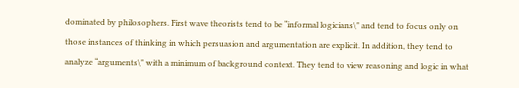dominated by philosophers. First wave theorists tend to be “informal logicians\" and tend to focus only on those instances of thinking in which persuasion and argumentation are explicit. In addition, they tend to analyze “arguments\" with a minimum of background context. They tend to view reasoning and logic in what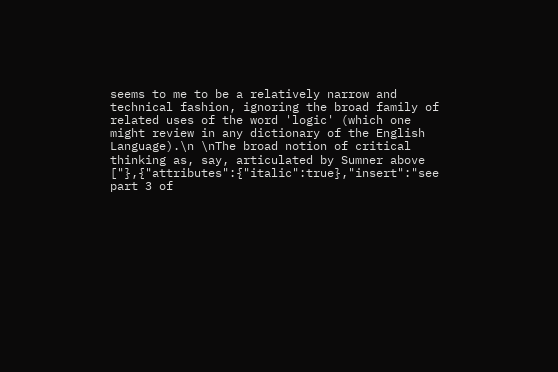seems to me to be a relatively narrow and technical fashion, ignoring the broad family of related uses of the word 'logic' (which one might review in any dictionary of the English Language).\n \nThe broad notion of critical thinking as, say, articulated by Sumner above ["},{"attributes":{"italic":true},"insert":"see part 3 of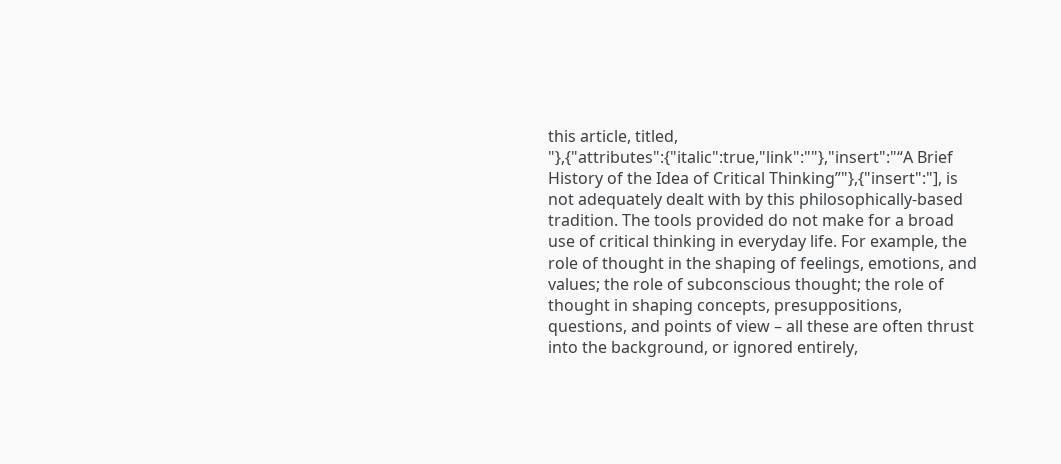this article, titled, "},{"attributes":{"italic":true,"link":""},"insert":"“A Brief History of the Idea of Critical Thinking”"},{"insert":"], is not adequately dealt with by this philosophically-based tradition. The tools provided do not make for a broad use of critical thinking in everyday life. For example, the role of thought in the shaping of feelings, emotions, and values; the role of subconscious thought; the role of thought in shaping concepts, presuppositions, questions, and points of view – all these are often thrust into the background, or ignored entirely,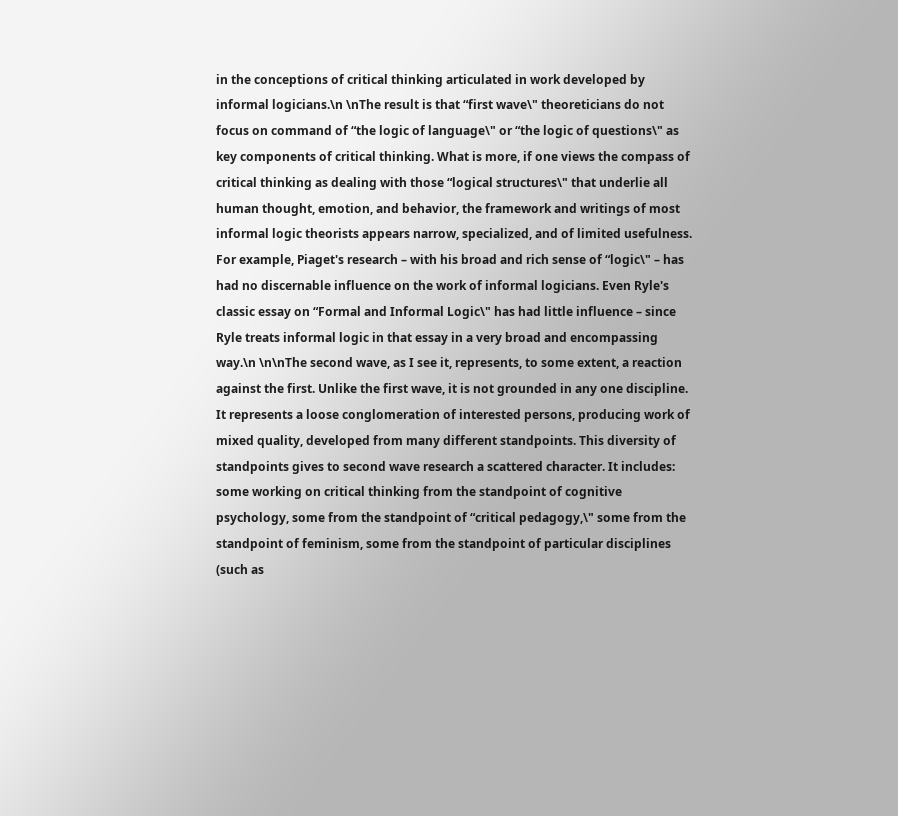in the conceptions of critical thinking articulated in work developed by informal logicians.\n \nThe result is that “first wave\" theoreticians do not focus on command of “the logic of language\" or “the logic of questions\" as key components of critical thinking. What is more, if one views the compass of critical thinking as dealing with those “logical structures\" that underlie all human thought, emotion, and behavior, the framework and writings of most informal logic theorists appears narrow, specialized, and of limited usefulness. For example, Piaget's research – with his broad and rich sense of “logic\" – has had no discernable influence on the work of informal logicians. Even Ryle's classic essay on “Formal and Informal Logic\" has had little influence – since Ryle treats informal logic in that essay in a very broad and encompassing way.\n \n\nThe second wave, as I see it, represents, to some extent, a reaction against the first. Unlike the first wave, it is not grounded in any one discipline. It represents a loose conglomeration of interested persons, producing work of mixed quality, developed from many different standpoints. This diversity of standpoints gives to second wave research a scattered character. It includes: some working on critical thinking from the standpoint of cognitive psychology, some from the standpoint of “critical pedagogy,\" some from the standpoint of feminism, some from the standpoint of particular disciplines (such as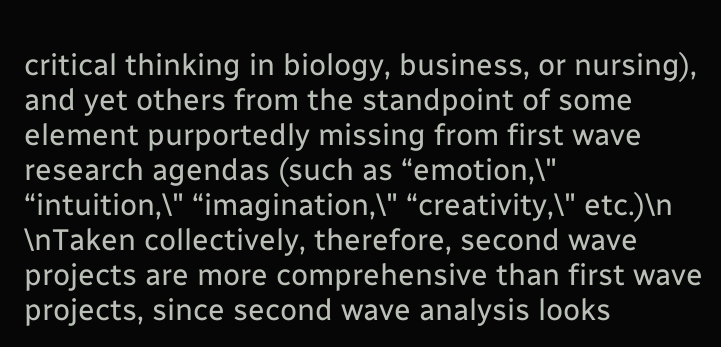critical thinking in biology, business, or nursing), and yet others from the standpoint of some element purportedly missing from first wave research agendas (such as “emotion,\" “intuition,\" “imagination,\" “creativity,\" etc.)\n \nTaken collectively, therefore, second wave projects are more comprehensive than first wave projects, since second wave analysis looks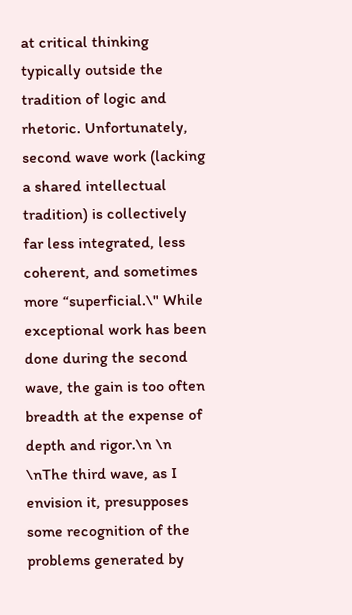at critical thinking typically outside the tradition of logic and rhetoric. Unfortunately, second wave work (lacking a shared intellectual tradition) is collectively far less integrated, less coherent, and sometimes more “superficial.\" While exceptional work has been done during the second wave, the gain is too often breadth at the expense of depth and rigor.\n \n \nThe third wave, as I envision it, presupposes some recognition of the problems generated by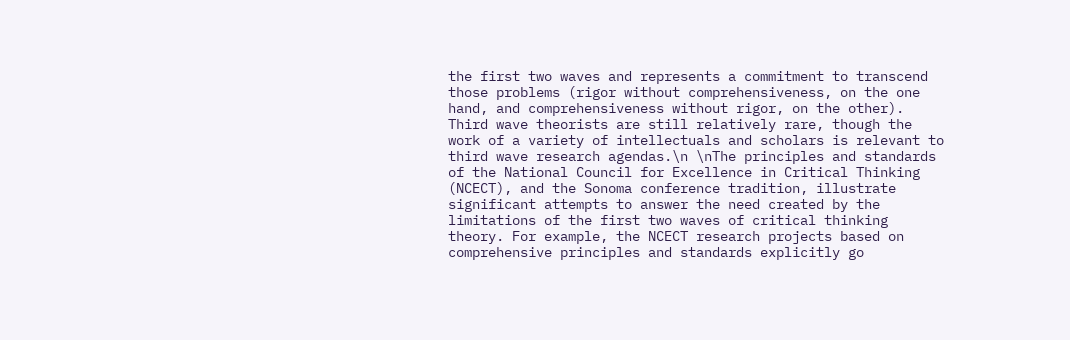the first two waves and represents a commitment to transcend those problems (rigor without comprehensiveness, on the one hand, and comprehensiveness without rigor, on the other). Third wave theorists are still relatively rare, though the work of a variety of intellectuals and scholars is relevant to third wave research agendas.\n \nThe principles and standards of the National Council for Excellence in Critical Thinking (NCECT), and the Sonoma conference tradition, illustrate significant attempts to answer the need created by the limitations of the first two waves of critical thinking theory. For example, the NCECT research projects based on comprehensive principles and standards explicitly go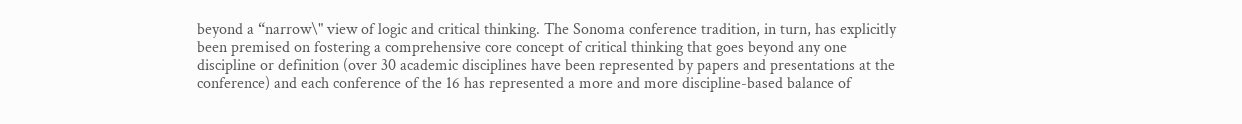beyond a “narrow\" view of logic and critical thinking. The Sonoma conference tradition, in turn, has explicitly been premised on fostering a comprehensive core concept of critical thinking that goes beyond any one discipline or definition (over 30 academic disciplines have been represented by papers and presentations at the conference) and each conference of the 16 has represented a more and more discipline-based balance of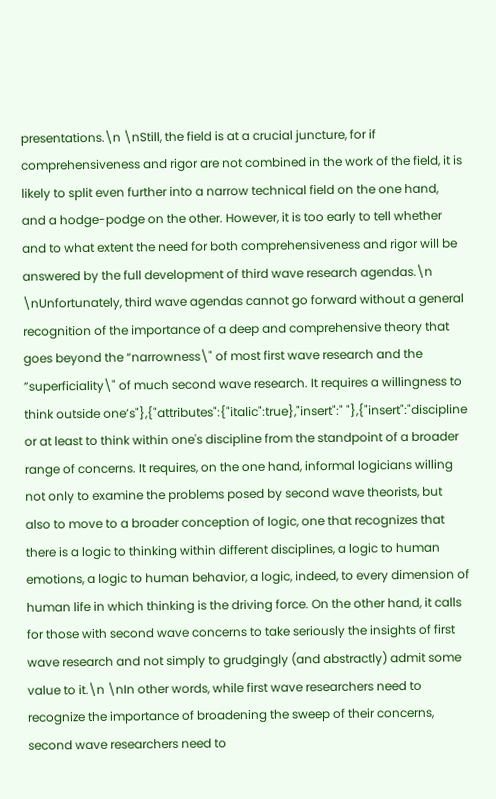presentations.\n \nStill, the field is at a crucial juncture, for if comprehensiveness and rigor are not combined in the work of the field, it is likely to split even further into a narrow technical field on the one hand, and a hodge-podge on the other. However, it is too early to tell whether and to what extent the need for both comprehensiveness and rigor will be answered by the full development of third wave research agendas.\n \nUnfortunately, third wave agendas cannot go forward without a general recognition of the importance of a deep and comprehensive theory that goes beyond the “narrowness\" of most first wave research and the ”superficiality\" of much second wave research. It requires a willingness to think outside one’s"},{"attributes":{"italic":true},"insert":" "},{"insert":"discipline or at least to think within one's discipline from the standpoint of a broader range of concerns. It requires, on the one hand, informal logicians willing not only to examine the problems posed by second wave theorists, but also to move to a broader conception of logic, one that recognizes that there is a logic to thinking within different disciplines, a logic to human emotions, a logic to human behavior, a logic, indeed, to every dimension of human life in which thinking is the driving force. On the other hand, it calls for those with second wave concerns to take seriously the insights of first wave research and not simply to grudgingly (and abstractly) admit some value to it.\n \nIn other words, while first wave researchers need to recognize the importance of broadening the sweep of their concerns, second wave researchers need to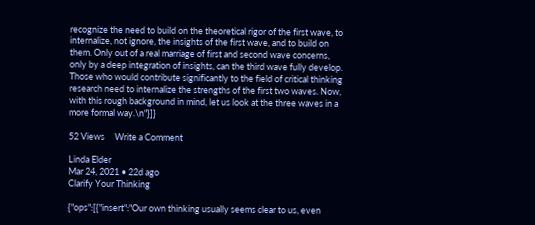recognize the need to build on the theoretical rigor of the first wave, to internalize, not ignore, the insights of the first wave, and to build on them. Only out of a real marriage of first and second wave concerns, only by a deep integration of insights, can the third wave fully develop. Those who would contribute significantly to the field of critical thinking research need to internalize the strengths of the first two waves. Now, with this rough background in mind, let us look at the three waves in a more formal way.\n"}]}

52 Views     Write a Comment

Linda Elder
Mar 24, 2021 • 22d ago
Clarify Your Thinking

{"ops":[{"insert":"Our own thinking usually seems clear to us, even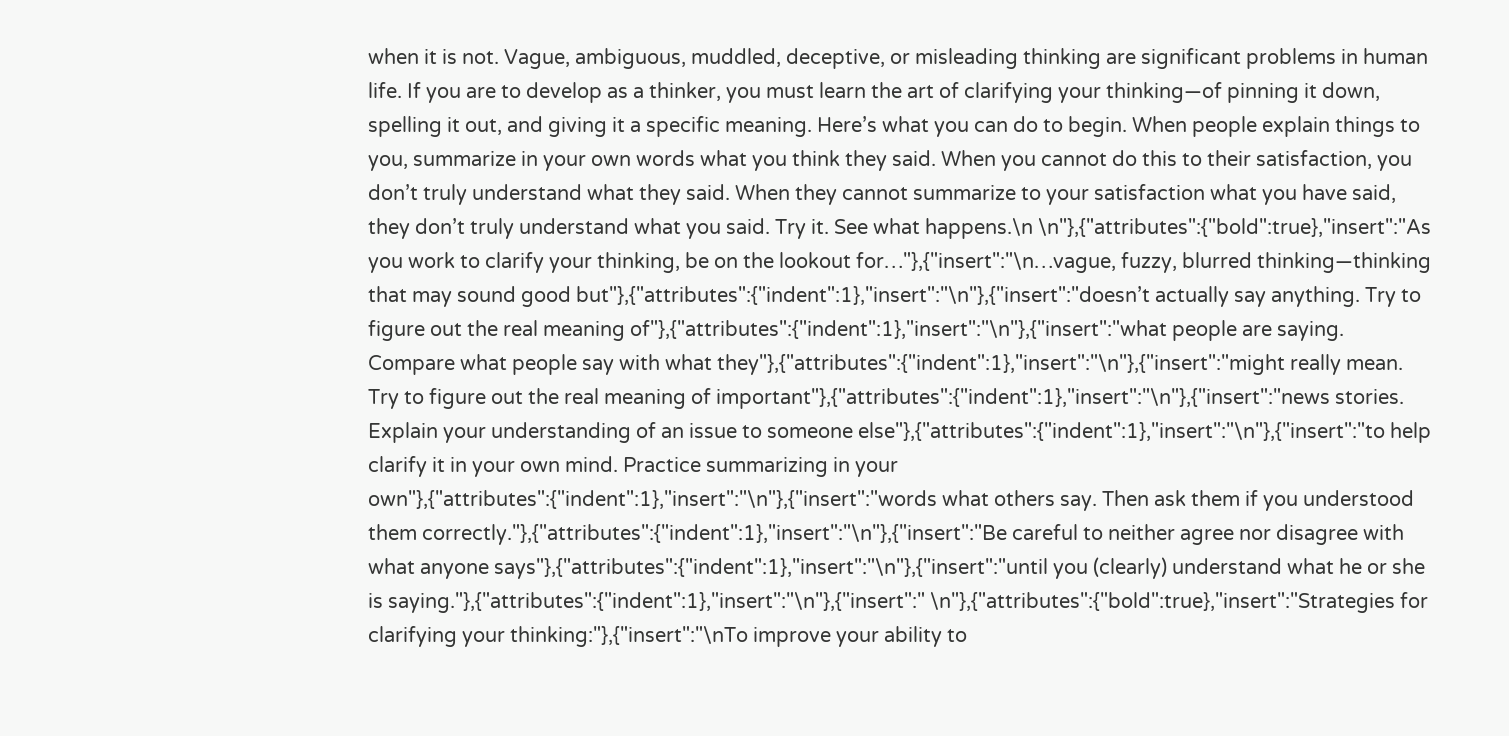when it is not. Vague, ambiguous, muddled, deceptive, or misleading thinking are significant problems in human life. If you are to develop as a thinker, you must learn the art of clarifying your thinking—of pinning it down, spelling it out, and giving it a specific meaning. Here’s what you can do to begin. When people explain things to you, summarize in your own words what you think they said. When you cannot do this to their satisfaction, you don’t truly understand what they said. When they cannot summarize to your satisfaction what you have said, they don’t truly understand what you said. Try it. See what happens.\n \n"},{"attributes":{"bold":true},"insert":"As you work to clarify your thinking, be on the lookout for…"},{"insert":"\n…vague, fuzzy, blurred thinking—thinking that may sound good but"},{"attributes":{"indent":1},"insert":"\n"},{"insert":"doesn’t actually say anything. Try to figure out the real meaning of"},{"attributes":{"indent":1},"insert":"\n"},{"insert":"what people are saying. Compare what people say with what they"},{"attributes":{"indent":1},"insert":"\n"},{"insert":"might really mean. Try to figure out the real meaning of important"},{"attributes":{"indent":1},"insert":"\n"},{"insert":"news stories. Explain your understanding of an issue to someone else"},{"attributes":{"indent":1},"insert":"\n"},{"insert":"to help clarify it in your own mind. Practice summarizing in your own"},{"attributes":{"indent":1},"insert":"\n"},{"insert":"words what others say. Then ask them if you understood them correctly."},{"attributes":{"indent":1},"insert":"\n"},{"insert":"Be careful to neither agree nor disagree with what anyone says"},{"attributes":{"indent":1},"insert":"\n"},{"insert":"until you (clearly) understand what he or she is saying."},{"attributes":{"indent":1},"insert":"\n"},{"insert":" \n"},{"attributes":{"bold":true},"insert":"Strategies for clarifying your thinking:"},{"insert":"\nTo improve your ability to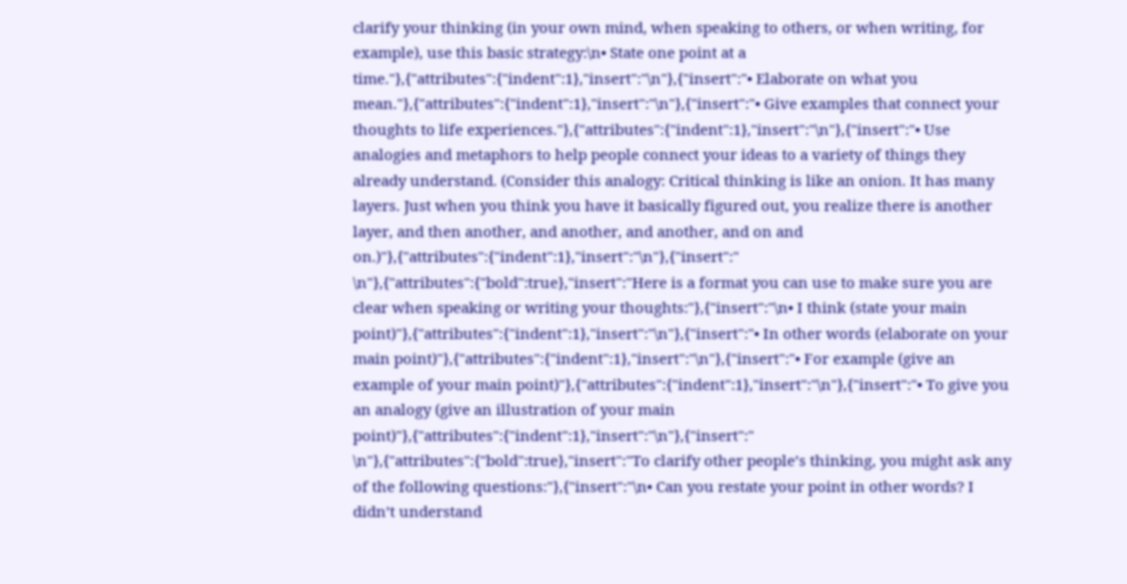clarify your thinking (in your own mind, when speaking to others, or when writing, for example), use this basic strategy:\n• State one point at a time."},{"attributes":{"indent":1},"insert":"\n"},{"insert":"• Elaborate on what you mean."},{"attributes":{"indent":1},"insert":"\n"},{"insert":"• Give examples that connect your thoughts to life experiences."},{"attributes":{"indent":1},"insert":"\n"},{"insert":"• Use analogies and metaphors to help people connect your ideas to a variety of things they already understand. (Consider this analogy: Critical thinking is like an onion. It has many layers. Just when you think you have it basically figured out, you realize there is another layer, and then another, and another, and another, and on and on.)"},{"attributes":{"indent":1},"insert":"\n"},{"insert":" \n"},{"attributes":{"bold":true},"insert":"Here is a format you can use to make sure you are clear when speaking or writing your thoughts:"},{"insert":"\n• I think (state your main point)"},{"attributes":{"indent":1},"insert":"\n"},{"insert":"• In other words (elaborate on your main point)"},{"attributes":{"indent":1},"insert":"\n"},{"insert":"• For example (give an example of your main point)"},{"attributes":{"indent":1},"insert":"\n"},{"insert":"• To give you an analogy (give an illustration of your main point)"},{"attributes":{"indent":1},"insert":"\n"},{"insert":" \n"},{"attributes":{"bold":true},"insert":"To clarify other people’s thinking, you might ask any of the following questions:"},{"insert":"\n• Can you restate your point in other words? I didn’t understand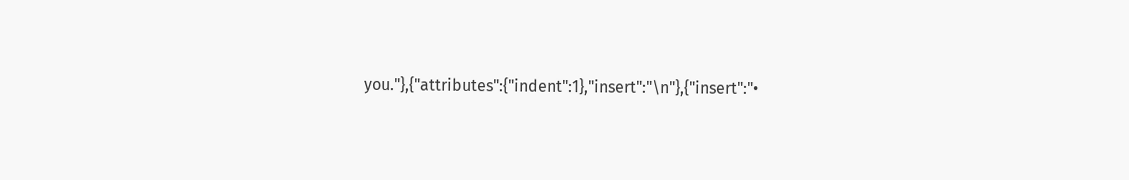you."},{"attributes":{"indent":1},"insert":"\n"},{"insert":"•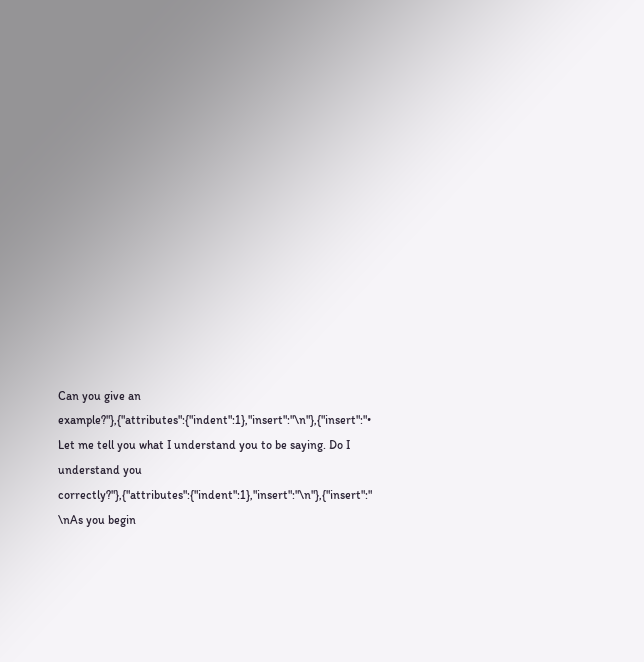Can you give an example?"},{"attributes":{"indent":1},"insert":"\n"},{"insert":"• Let me tell you what I understand you to be saying. Do I understand you correctly?"},{"attributes":{"indent":1},"insert":"\n"},{"insert":" \nAs you begin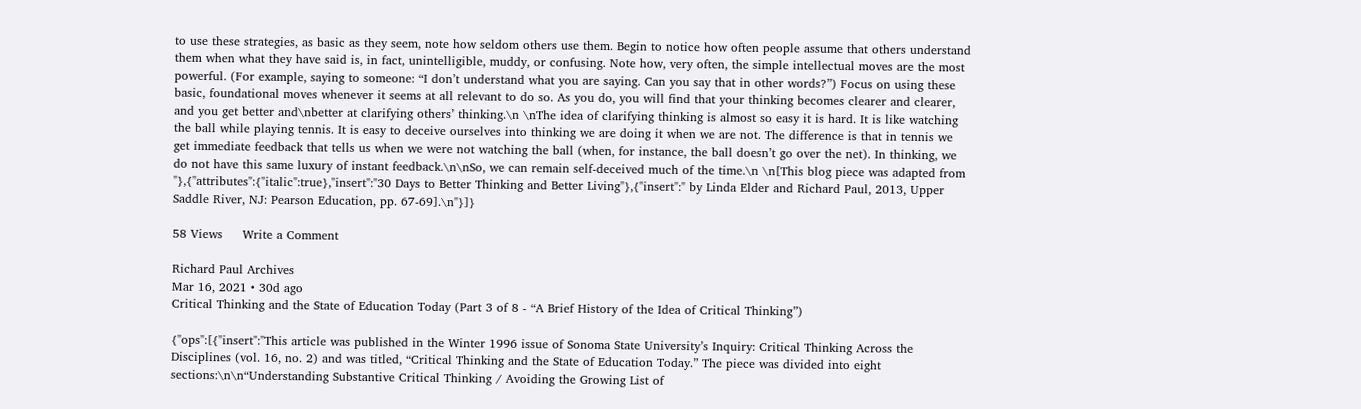to use these strategies, as basic as they seem, note how seldom others use them. Begin to notice how often people assume that others understand them when what they have said is, in fact, unintelligible, muddy, or confusing. Note how, very often, the simple intellectual moves are the most powerful. (For example, saying to someone: “I don’t understand what you are saying. Can you say that in other words?”) Focus on using these basic, foundational moves whenever it seems at all relevant to do so. As you do, you will find that your thinking becomes clearer and clearer, and you get better and\nbetter at clarifying others’ thinking.\n \nThe idea of clarifying thinking is almost so easy it is hard. It is like watching the ball while playing tennis. It is easy to deceive ourselves into thinking we are doing it when we are not. The difference is that in tennis we get immediate feedback that tells us when we were not watching the ball (when, for instance, the ball doesn’t go over the net). In thinking, we do not have this same luxury of instant feedback.\n\nSo, we can remain self-deceived much of the time.\n \n[This blog piece was adapted from "},{"attributes":{"italic":true},"insert":"30 Days to Better Thinking and Better Living"},{"insert":" by Linda Elder and Richard Paul, 2013, Upper Saddle River, NJ: Pearson Education, pp. 67-69].\n"}]}

58 Views     Write a Comment

Richard Paul Archives
Mar 16, 2021 • 30d ago
Critical Thinking and the State of Education Today (Part 3 of 8 - “A Brief History of the Idea of Critical Thinking”)

{"ops":[{"insert":"This article was published in the Winter 1996 issue of Sonoma State University’s Inquiry: Critical Thinking Across the Disciplines (vol. 16, no. 2) and was titled, “Critical Thinking and the State of Education Today.” The piece was divided into eight sections:\n\n“Understanding Substantive Critical Thinking / Avoiding the Growing List of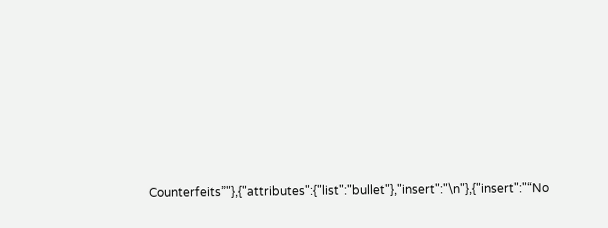Counterfeits”"},{"attributes":{"list":"bullet"},"insert":"\n"},{"insert":"“No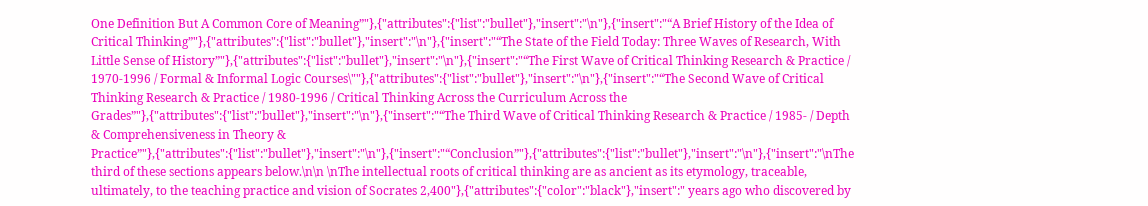One Definition But A Common Core of Meaning”"},{"attributes":{"list":"bullet"},"insert":"\n"},{"insert":"“A Brief History of the Idea of Critical Thinking”"},{"attributes":{"list":"bullet"},"insert":"\n"},{"insert":"“The State of the Field Today: Three Waves of Research, With Little Sense of History”"},{"attributes":{"list":"bullet"},"insert":"\n"},{"insert":"“The First Wave of Critical Thinking Research & Practice / 1970-1996 / Formal & Informal Logic Courses\""},{"attributes":{"list":"bullet"},"insert":"\n"},{"insert":"“The Second Wave of Critical Thinking Research & Practice / 1980-1996 / Critical Thinking Across the Curriculum Across the Grades”"},{"attributes":{"list":"bullet"},"insert":"\n"},{"insert":"“The Third Wave of Critical Thinking Research & Practice / 1985- / Depth & Comprehensiveness in Theory & Practice”"},{"attributes":{"list":"bullet"},"insert":"\n"},{"insert":"“Conclusion”"},{"attributes":{"list":"bullet"},"insert":"\n"},{"insert":"\nThe third of these sections appears below.\n\n \nThe intellectual roots of critical thinking are as ancient as its etymology, traceable, ultimately, to the teaching practice and vision of Socrates 2,400"},{"attributes":{"color":"black"},"insert":" years ago who discovered by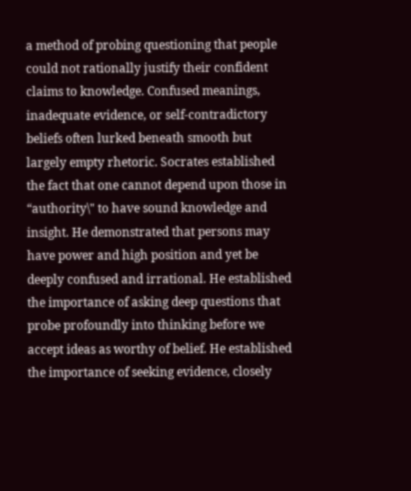a method of probing questioning that people could not rationally justify their confident claims to knowledge. Confused meanings, inadequate evidence, or self-contradictory beliefs often lurked beneath smooth but largely empty rhetoric. Socrates established the fact that one cannot depend upon those in “authority\" to have sound knowledge and insight. He demonstrated that persons may have power and high position and yet be deeply confused and irrational. He established the importance of asking deep questions that probe profoundly into thinking before we accept ideas as worthy of belief. He established the importance of seeking evidence, closely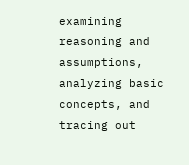examining reasoning and assumptions, analyzing basic concepts, and tracing out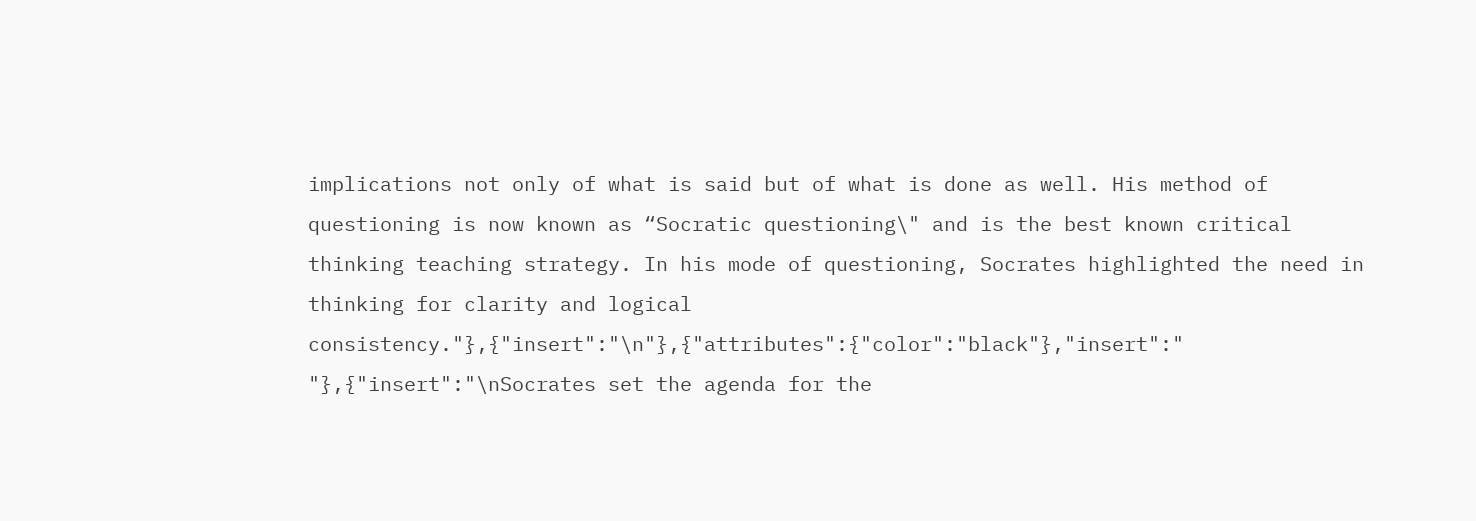implications not only of what is said but of what is done as well. His method of questioning is now known as “Socratic questioning\" and is the best known critical thinking teaching strategy. In his mode of questioning, Socrates highlighted the need in thinking for clarity and logical consistency."},{"insert":"\n"},{"attributes":{"color":"black"},"insert":" "},{"insert":"\nSocrates set the agenda for the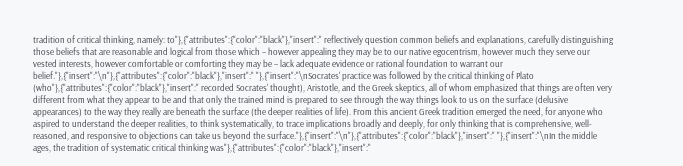tradition of critical thinking, namely: to"},{"attributes":{"color":"black"},"insert":" reflectively question common beliefs and explanations, carefully distinguishing those beliefs that are reasonable and logical from those which – however appealing they may be to our native egocentrism, however much they serve our vested interests, however comfortable or comforting they may be – lack adequate evidence or rational foundation to warrant our belief."},{"insert":"\n"},{"attributes":{"color":"black"},"insert":" "},{"insert":"\nSocrates' practice was followed by the critical thinking of Plato (who"},{"attributes":{"color":"black"},"insert":" recorded Socrates' thought), Aristotle, and the Greek skeptics, all of whom emphasized that things are often very different from what they appear to be and that only the trained mind is prepared to see through the way things look to us on the surface (delusive appearances) to the way they really are beneath the surface (the deeper realities of life). From this ancient Greek tradition emerged the need, for anyone who aspired to understand the deeper realities, to think systematically, to trace implications broadly and deeply, for only thinking that is comprehensive, well-reasoned, and responsive to objections can take us beyond the surface."},{"insert":"\n"},{"attributes":{"color":"black"},"insert":" "},{"insert":"\nIn the middle ages, the tradition of systematic critical thinking was"},{"attributes":{"color":"black"},"insert":"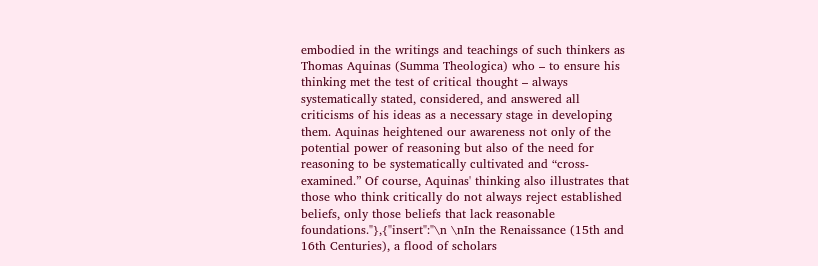embodied in the writings and teachings of such thinkers as Thomas Aquinas (Summa Theologica) who – to ensure his thinking met the test of critical thought – always systematically stated, considered, and answered all criticisms of his ideas as a necessary stage in developing them. Aquinas heightened our awareness not only of the potential power of reasoning but also of the need for reasoning to be systematically cultivated and “cross-examined.” Of course, Aquinas' thinking also illustrates that those who think critically do not always reject established beliefs, only those beliefs that lack reasonable foundations."},{"insert":"\n \nIn the Renaissance (15th and 16th Centuries), a flood of scholars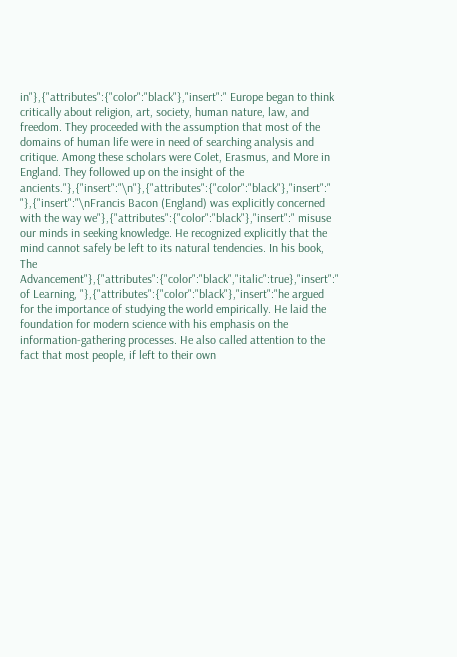in"},{"attributes":{"color":"black"},"insert":" Europe began to think critically about religion, art, society, human nature, law, and freedom. They proceeded with the assumption that most of the domains of human life were in need of searching analysis and critique. Among these scholars were Colet, Erasmus, and More in England. They followed up on the insight of the ancients."},{"insert":"\n"},{"attributes":{"color":"black"},"insert":" "},{"insert":"\nFrancis Bacon (England) was explicitly concerned with the way we"},{"attributes":{"color":"black"},"insert":" misuse our minds in seeking knowledge. He recognized explicitly that the mind cannot safely be left to its natural tendencies. In his book, The Advancement"},{"attributes":{"color":"black","italic":true},"insert":" of Learning, "},{"attributes":{"color":"black"},"insert":"he argued for the importance of studying the world empirically. He laid the foundation for modern science with his emphasis on the information-gathering processes. He also called attention to the fact that most people, if left to their own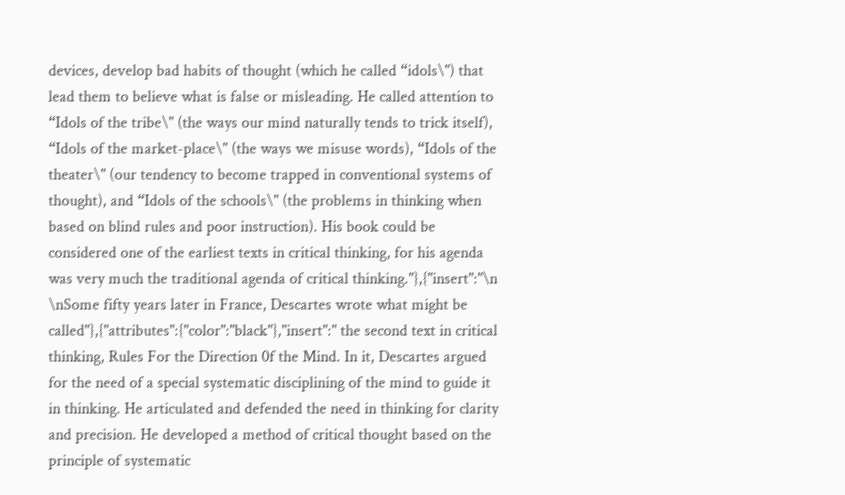devices, develop bad habits of thought (which he called “idols\") that lead them to believe what is false or misleading. He called attention to “Idols of the tribe\" (the ways our mind naturally tends to trick itself), “Idols of the market-place\" (the ways we misuse words), “Idols of the theater\" (our tendency to become trapped in conventional systems of thought), and “Idols of the schools\" (the problems in thinking when based on blind rules and poor instruction). His book could be considered one of the earliest texts in critical thinking, for his agenda was very much the traditional agenda of critical thinking."},{"insert":"\n \nSome fifty years later in France, Descartes wrote what might be called"},{"attributes":{"color":"black"},"insert":" the second text in critical thinking, Rules For the Direction 0f the Mind. In it, Descartes argued for the need of a special systematic disciplining of the mind to guide it in thinking. He articulated and defended the need in thinking for clarity and precision. He developed a method of critical thought based on the principle of systematic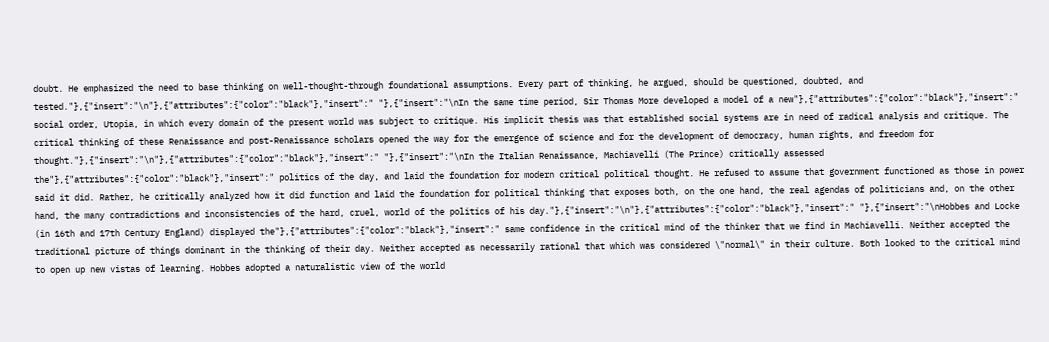doubt. He emphasized the need to base thinking on well-thought-through foundational assumptions. Every part of thinking, he argued, should be questioned, doubted, and tested."},{"insert":"\n"},{"attributes":{"color":"black"},"insert":" "},{"insert":"\nIn the same time period, Sir Thomas More developed a model of a new"},{"attributes":{"color":"black"},"insert":" social order, Utopia, in which every domain of the present world was subject to critique. His implicit thesis was that established social systems are in need of radical analysis and critique. The critical thinking of these Renaissance and post-Renaissance scholars opened the way for the emergence of science and for the development of democracy, human rights, and freedom for thought."},{"insert":"\n"},{"attributes":{"color":"black"},"insert":" "},{"insert":"\nIn the Italian Renaissance, Machiavelli (The Prince) critically assessed the"},{"attributes":{"color":"black"},"insert":" politics of the day, and laid the foundation for modern critical political thought. He refused to assume that government functioned as those in power said it did. Rather, he critically analyzed how it did function and laid the foundation for political thinking that exposes both, on the one hand, the real agendas of politicians and, on the other hand, the many contradictions and inconsistencies of the hard, cruel, world of the politics of his day."},{"insert":"\n"},{"attributes":{"color":"black"},"insert":" "},{"insert":"\nHobbes and Locke (in 16th and 17th Century England) displayed the"},{"attributes":{"color":"black"},"insert":" same confidence in the critical mind of the thinker that we find in Machiavelli. Neither accepted the traditional picture of things dominant in the thinking of their day. Neither accepted as necessarily rational that which was considered \"normal\" in their culture. Both looked to the critical mind to open up new vistas of learning. Hobbes adopted a naturalistic view of the world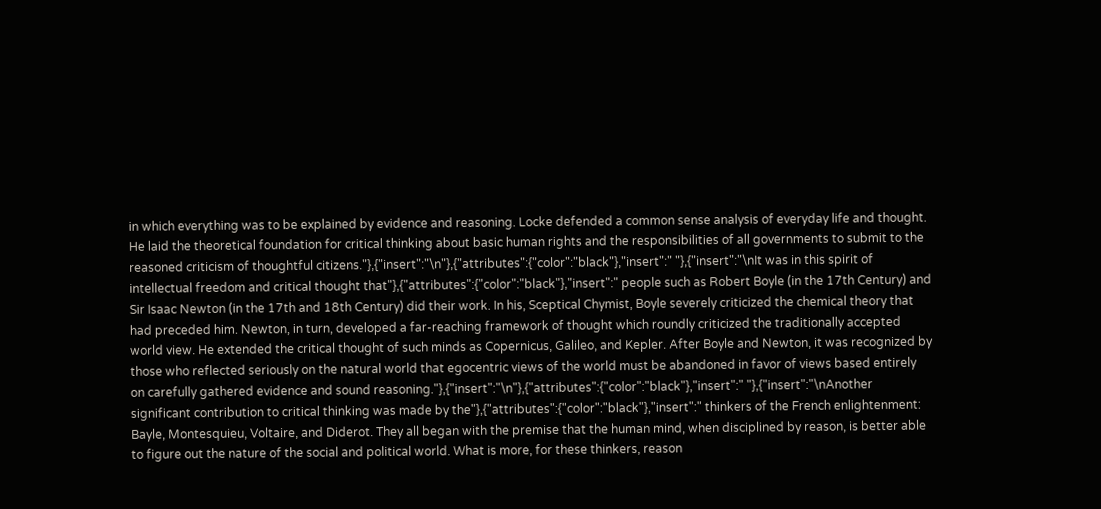in which everything was to be explained by evidence and reasoning. Locke defended a common sense analysis of everyday life and thought. He laid the theoretical foundation for critical thinking about basic human rights and the responsibilities of all governments to submit to the reasoned criticism of thoughtful citizens."},{"insert":"\n"},{"attributes":{"color":"black"},"insert":" "},{"insert":"\nIt was in this spirit of intellectual freedom and critical thought that"},{"attributes":{"color":"black"},"insert":" people such as Robert Boyle (in the 17th Century) and Sir Isaac Newton (in the 17th and 18th Century) did their work. In his, Sceptical Chymist, Boyle severely criticized the chemical theory that had preceded him. Newton, in turn, developed a far-reaching framework of thought which roundly criticized the traditionally accepted world view. He extended the critical thought of such minds as Copernicus, Galileo, and Kepler. After Boyle and Newton, it was recognized by those who reflected seriously on the natural world that egocentric views of the world must be abandoned in favor of views based entirely on carefully gathered evidence and sound reasoning."},{"insert":"\n"},{"attributes":{"color":"black"},"insert":" "},{"insert":"\nAnother significant contribution to critical thinking was made by the"},{"attributes":{"color":"black"},"insert":" thinkers of the French enlightenment: Bayle, Montesquieu, Voltaire, and Diderot. They all began with the premise that the human mind, when disciplined by reason, is better able to figure out the nature of the social and political world. What is more, for these thinkers, reason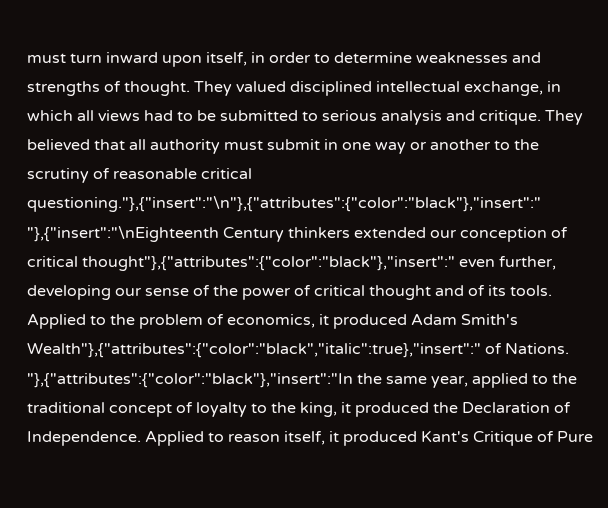must turn inward upon itself, in order to determine weaknesses and strengths of thought. They valued disciplined intellectual exchange, in which all views had to be submitted to serious analysis and critique. They believed that all authority must submit in one way or another to the scrutiny of reasonable critical questioning."},{"insert":"\n"},{"attributes":{"color":"black"},"insert":" "},{"insert":"\nEighteenth Century thinkers extended our conception of critical thought"},{"attributes":{"color":"black"},"insert":" even further, developing our sense of the power of critical thought and of its tools. Applied to the problem of economics, it produced Adam Smith's Wealth"},{"attributes":{"color":"black","italic":true},"insert":" of Nations. "},{"attributes":{"color":"black"},"insert":"In the same year, applied to the traditional concept of loyalty to the king, it produced the Declaration of Independence. Applied to reason itself, it produced Kant's Critique of Pure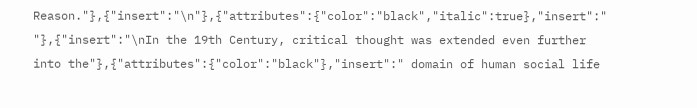Reason."},{"insert":"\n"},{"attributes":{"color":"black","italic":true},"insert":" "},{"insert":"\nIn the 19th Century, critical thought was extended even further into the"},{"attributes":{"color":"black"},"insert":" domain of human social life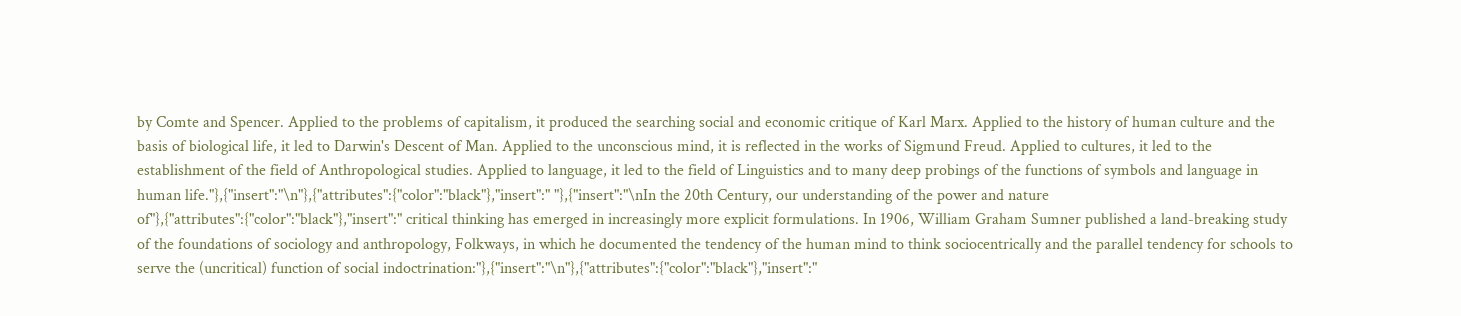by Comte and Spencer. Applied to the problems of capitalism, it produced the searching social and economic critique of Karl Marx. Applied to the history of human culture and the basis of biological life, it led to Darwin's Descent of Man. Applied to the unconscious mind, it is reflected in the works of Sigmund Freud. Applied to cultures, it led to the establishment of the field of Anthropological studies. Applied to language, it led to the field of Linguistics and to many deep probings of the functions of symbols and language in human life."},{"insert":"\n"},{"attributes":{"color":"black"},"insert":" "},{"insert":"\nIn the 20th Century, our understanding of the power and nature of"},{"attributes":{"color":"black"},"insert":" critical thinking has emerged in increasingly more explicit formulations. In 1906, William Graham Sumner published a land-breaking study of the foundations of sociology and anthropology, Folkways, in which he documented the tendency of the human mind to think sociocentrically and the parallel tendency for schools to serve the (uncritical) function of social indoctrination:"},{"insert":"\n"},{"attributes":{"color":"black"},"insert":"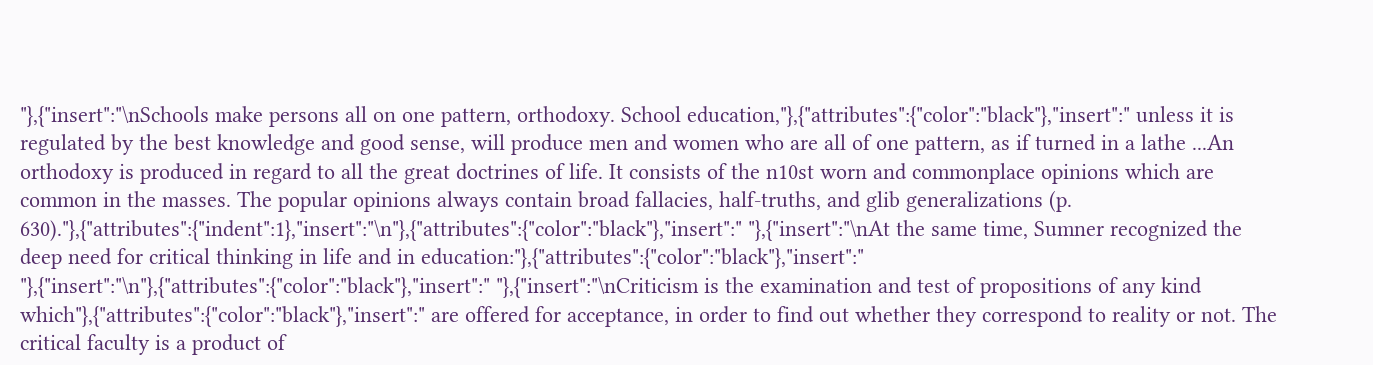"},{"insert":"\nSchools make persons all on one pattern, orthodoxy. School education,"},{"attributes":{"color":"black"},"insert":" unless it is regulated by the best knowledge and good sense, will produce men and women who are all of one pattern, as if turned in a lathe ...An orthodoxy is produced in regard to all the great doctrines of life. It consists of the n10st worn and commonplace opinions which are common in the masses. The popular opinions always contain broad fallacies, half-truths, and glib generalizations (p. 630)."},{"attributes":{"indent":1},"insert":"\n"},{"attributes":{"color":"black"},"insert":" "},{"insert":"\nAt the same time, Sumner recognized the deep need for critical thinking in life and in education:"},{"attributes":{"color":"black"},"insert":" "},{"insert":"\n"},{"attributes":{"color":"black"},"insert":" "},{"insert":"\nCriticism is the examination and test of propositions of any kind which"},{"attributes":{"color":"black"},"insert":" are offered for acceptance, in order to find out whether they correspond to reality or not. The critical faculty is a product of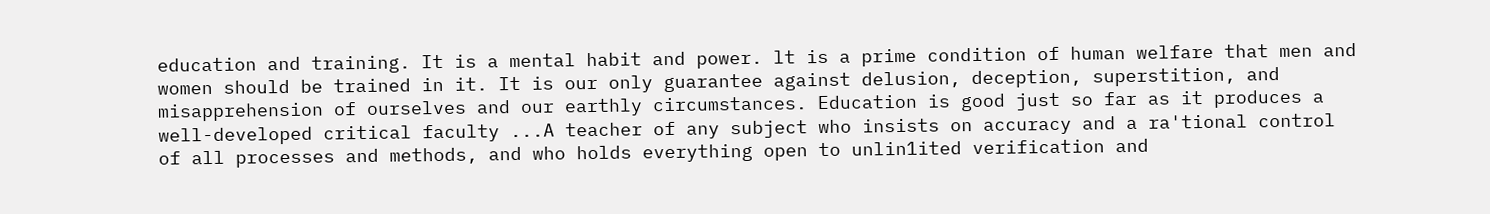education and training. It is a mental habit and power. lt is a prime condition of human welfare that men and women should be trained in it. It is our only guarantee against delusion, deception, superstition, and misapprehension of ourselves and our earthly circumstances. Education is good just so far as it produces a well-developed critical faculty ...A teacher of any subject who insists on accuracy and a ra'tional control of all processes and methods, and who holds everything open to unlin1ited verification and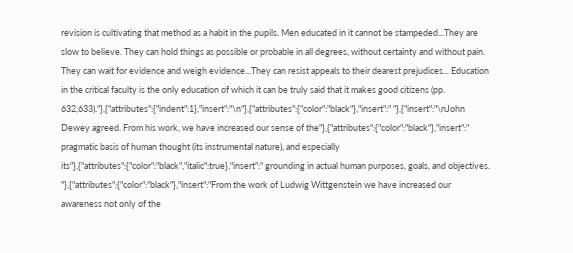revision is cultivating that method as a habit in the pupils. Men educated in it cannot be stampeded...They are slow to believe. They can hold things as possible or probable in all degrees, without certainty and without pain. They can wait for evidence and weigh evidence...They can resist appeals to their dearest prejudices... Education in the critical faculty is the only education of which it can be truly said that it makes good citizens (pp. 632,633)."},{"attributes":{"indent":1},"insert":"\n"},{"attributes":{"color":"black"},"insert":" "},{"insert":"\nJohn Dewey agreed. From his work, we have increased our sense of the"},{"attributes":{"color":"black"},"insert":" pragmatic basis of human thought (its instrumental nature), and especially its"},{"attributes":{"color":"black","italic":true},"insert":" grounding in actual human purposes, goals, and objectives. "},{"attributes":{"color":"black"},"insert":"From the work of Ludwig Wittgenstein we have increased our awareness not only of the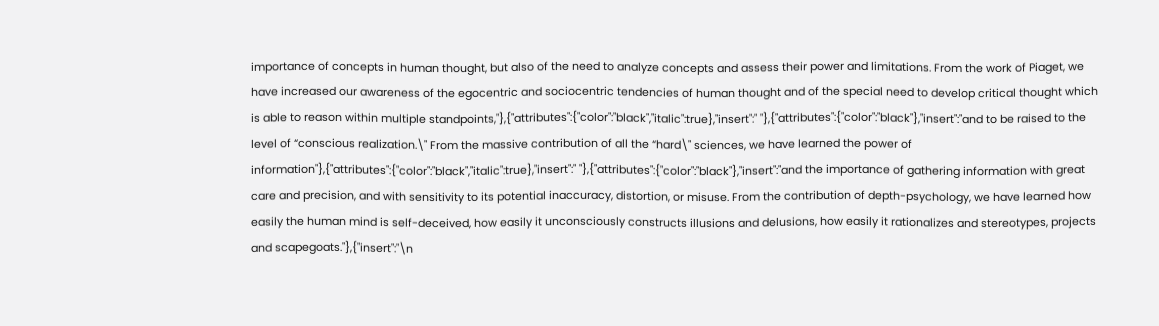importance of concepts in human thought, but also of the need to analyze concepts and assess their power and limitations. From the work of Piaget, we have increased our awareness of the egocentric and sociocentric tendencies of human thought and of the special need to develop critical thought which is able to reason within multiple standpoints,"},{"attributes":{"color":"black","italic":true},"insert":" "},{"attributes":{"color":"black"},"insert":"and to be raised to the level of “conscious realization.\" From the massive contribution of all the “hard\" sciences, we have learned the power of information"},{"attributes":{"color":"black","italic":true},"insert":" "},{"attributes":{"color":"black"},"insert":"and the importance of gathering information with great care and precision, and with sensitivity to its potential inaccuracy, distortion, or misuse. From the contribution of depth-psychology, we have learned how easily the human mind is self-deceived, how easily it unconsciously constructs illusions and delusions, how easily it rationalizes and stereotypes, projects and scapegoats."},{"insert":"\n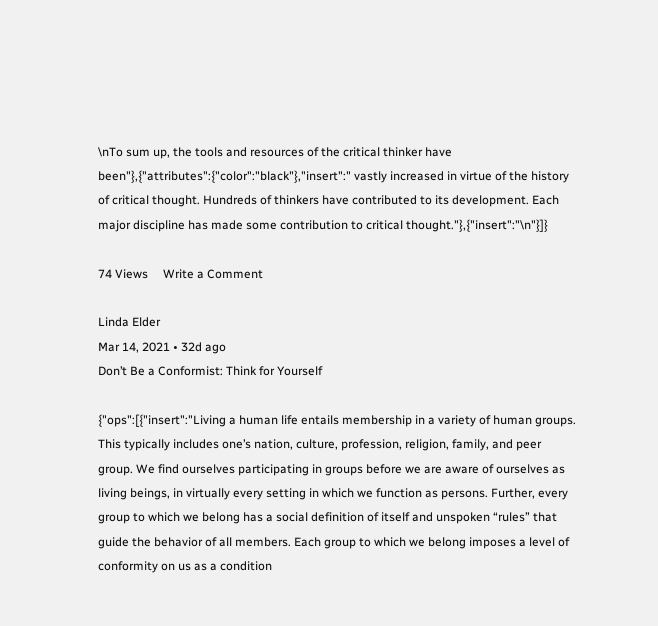\nTo sum up, the tools and resources of the critical thinker have been"},{"attributes":{"color":"black"},"insert":" vastly increased in virtue of the history of critical thought. Hundreds of thinkers have contributed to its development. Each major discipline has made some contribution to critical thought."},{"insert":"\n"}]}

74 Views     Write a Comment

Linda Elder
Mar 14, 2021 • 32d ago
Don’t Be a Conformist: Think for Yourself

{"ops":[{"insert":"Living a human life entails membership in a variety of human groups. This typically includes one’s nation, culture, profession, religion, family, and peer group. We find ourselves participating in groups before we are aware of ourselves as living beings, in virtually every setting in which we function as persons. Further, every group to which we belong has a social definition of itself and unspoken “rules” that guide the behavior of all members. Each group to which we belong imposes a level of conformity on us as a condition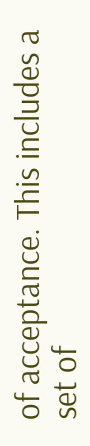of acceptance. This includes a set of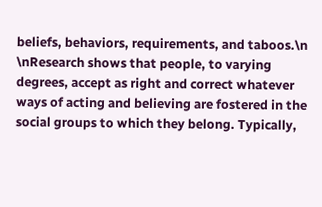beliefs, behaviors, requirements, and taboos.\n \nResearch shows that people, to varying degrees, accept as right and correct whatever ways of acting and believing are fostered in the social groups to which they belong. Typically,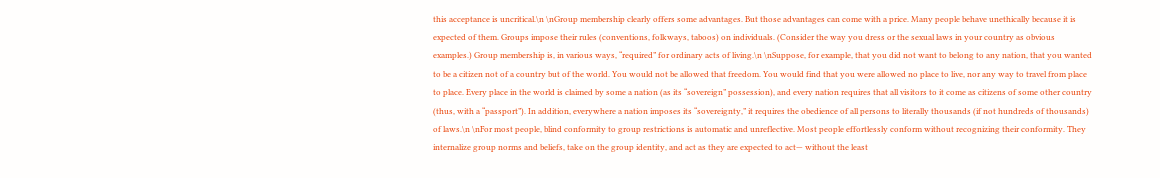this acceptance is uncritical.\n \nGroup membership clearly offers some advantages. But those advantages can come with a price. Many people behave unethically because it is expected of them. Groups impose their rules (conventions, folkways, taboos) on individuals. (Consider the way you dress or the sexual laws in your country as obvious examples.) Group membership is, in various ways, “required” for ordinary acts of living.\n \nSuppose, for example, that you did not want to belong to any nation, that you wanted to be a citizen not of a country but of the world. You would not be allowed that freedom. You would find that you were allowed no place to live, nor any way to travel from place to place. Every place in the world is claimed by some a nation (as its “sovereign” possession), and every nation requires that all visitors to it come as citizens of some other country (thus, with a “passport”). In addition, everywhere a nation imposes its “sovereignty,” it requires the obedience of all persons to literally thousands (if not hundreds of thousands) of laws.\n \nFor most people, blind conformity to group restrictions is automatic and unreflective. Most people effortlessly conform without recognizing their conformity. They internalize group norms and beliefs, take on the group identity, and act as they are expected to act— without the least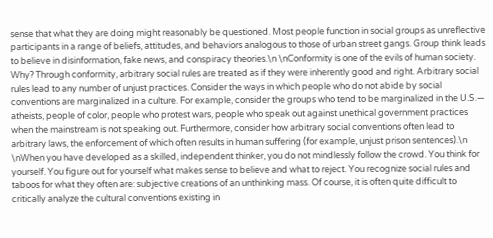sense that what they are doing might reasonably be questioned. Most people function in social groups as unreflective participants in a range of beliefs, attitudes, and behaviors analogous to those of urban street gangs. Group think leads to believe in disinformation, fake news, and conspiracy theories.\n \nConformity is one of the evils of human society. Why? Through conformity, arbitrary social rules are treated as if they were inherently good and right. Arbitrary social rules lead to any number of unjust practices. Consider the ways in which people who do not abide by social conventions are marginalized in a culture. For example, consider the groups who tend to be marginalized in the U.S.— atheists, people of color, people who protest wars, people who speak out against unethical government practices when the mainstream is not speaking out. Furthermore, consider how arbitrary social conventions often lead to arbitrary laws, the enforcement of which often results in human suffering (for example, unjust prison sentences).\n \nWhen you have developed as a skilled, independent thinker, you do not mindlessly follow the crowd. You think for yourself. You figure out for yourself what makes sense to believe and what to reject. You recognize social rules and taboos for what they often are: subjective creations of an unthinking mass. Of course, it is often quite difficult to critically analyze the cultural conventions existing in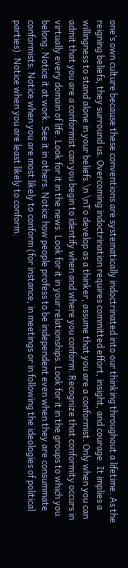one’s own culture because these conventions are systematically indoctrinated into our thinking throughout a lifetime. As the reigning beliefs, they surround us. Overcoming indoctrination requires committed effort, insight, and courage. It implies a willingness to stand alone in your beliefs.\n \nTo develop as a thinker, assume that you are a conformist. Only when you can admit that you are a conformist can you begin to identify when and where you conform. Recognize that conformity occurs in virtually every domain of life. Look for it in the news. Look for it in your relationships. Look for it in the groups to which you belong. Notice it at work. See it in others. Notice how people profess to be independent even when they are consummate conformists. Notice when you are most likely to conform (for instance, in meetings or in following the ideologies of political parties). Notice when you are least likely to conform.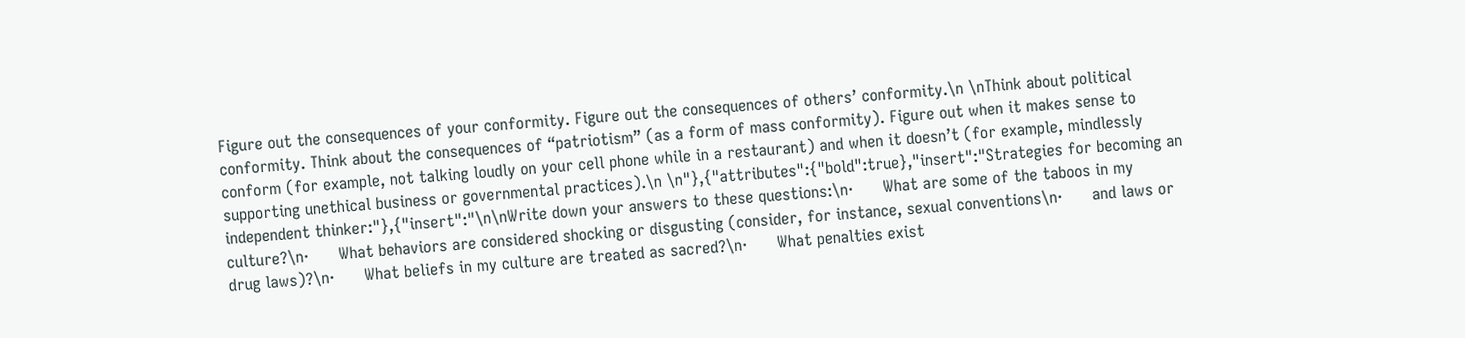Figure out the consequences of your conformity. Figure out the consequences of others’ conformity.\n \nThink about political conformity. Think about the consequences of “patriotism” (as a form of mass conformity). Figure out when it makes sense to conform (for example, not talking loudly on your cell phone while in a restaurant) and when it doesn’t (for example, mindlessly supporting unethical business or governmental practices).\n \n"},{"attributes":{"bold":true},"insert":"Strategies for becoming an independent thinker:"},{"insert":"\n\nWrite down your answers to these questions:\n·      What are some of the taboos in my culture?\n·      What behaviors are considered shocking or disgusting (consider, for instance, sexual conventions\n·      and laws or drug laws)?\n·      What beliefs in my culture are treated as sacred?\n·      What penalties exist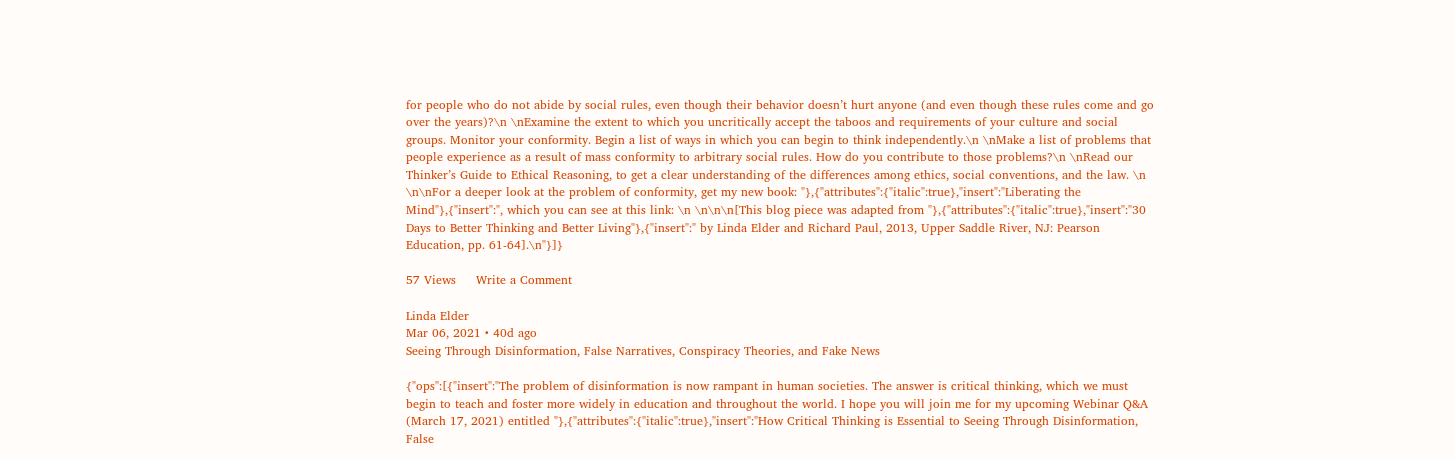for people who do not abide by social rules, even though their behavior doesn’t hurt anyone (and even though these rules come and go over the years)?\n \nExamine the extent to which you uncritically accept the taboos and requirements of your culture and social groups. Monitor your conformity. Begin a list of ways in which you can begin to think independently.\n \nMake a list of problems that people experience as a result of mass conformity to arbitrary social rules. How do you contribute to those problems?\n \nRead our Thinker’s Guide to Ethical Reasoning, to get a clear understanding of the differences among ethics, social conventions, and the law. \n \n\nFor a deeper look at the problem of conformity, get my new book: "},{"attributes":{"italic":true},"insert":"Liberating the Mind"},{"insert":", which you can see at this link: \n \n\n\n[This blog piece was adapted from "},{"attributes":{"italic":true},"insert":"30 Days to Better Thinking and Better Living"},{"insert":" by Linda Elder and Richard Paul, 2013, Upper Saddle River, NJ: Pearson Education, pp. 61-64].\n"}]}

57 Views     Write a Comment

Linda Elder
Mar 06, 2021 • 40d ago
Seeing Through Disinformation, False Narratives, Conspiracy Theories, and Fake News

{"ops":[{"insert":"The problem of disinformation is now rampant in human societies. The answer is critical thinking, which we must begin to teach and foster more widely in education and throughout the world. I hope you will join me for my upcoming Webinar Q&A (March 17, 2021) entitled "},{"attributes":{"italic":true},"insert":"How Critical Thinking is Essential to Seeing Through Disinformation, False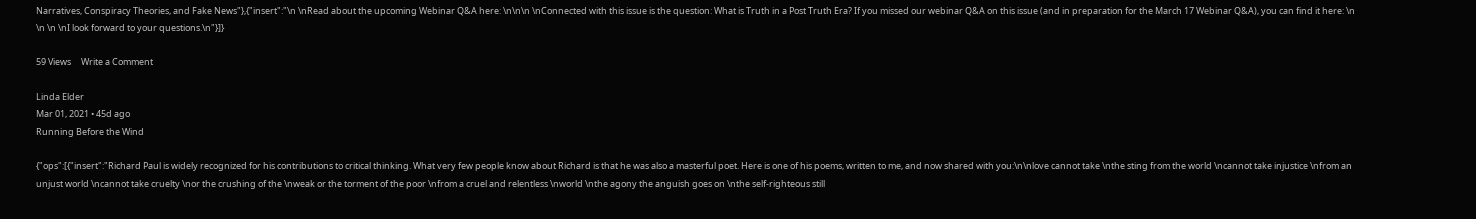Narratives, Conspiracy Theories, and Fake News"},{"insert":"\n \nRead about the upcoming Webinar Q&A here: \n\n\n \nConnected with this issue is the question: What is Truth in a Post Truth Era? If you missed our webinar Q&A on this issue (and in preparation for the March 17 Webinar Q&A), you can find it here: \n \n \n \nI look forward to your questions.\n"}]}

59 Views     Write a Comment

Linda Elder
Mar 01, 2021 • 45d ago
Running Before the Wind

{"ops":[{"insert":"Richard Paul is widely recognized for his contributions to critical thinking. What very few people know about Richard is that he was also a masterful poet. Here is one of his poems, written to me, and now shared with you:\n\nlove cannot take \nthe sting from the world \ncannot take injustice \nfrom an unjust world \ncannot take cruelty \nor the crushing of the \nweak or the torment of the poor \nfrom a cruel and relentless \nworld \nthe agony the anguish goes on \nthe self-righteous still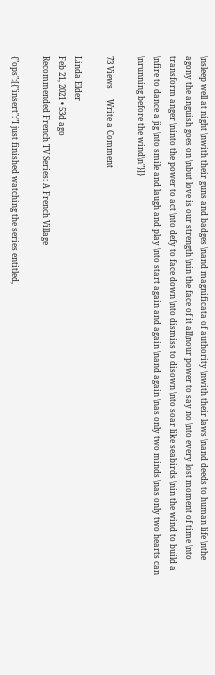\nsleep well at night \nwith their guns and badges \nand magnificata of authority \nwith their laws \nand deeds to human life \nthe agony the anguish goes on \nbut love is our strength \nin the face of it all\nour power to say no \nto every lost moment of time \nto transform anger \ninto the power to act \nto defy to face down \nto dismiss to disown \nto soar like seabirds \nin the wind to build a \nfire to dance a jig \nto smile and laugh and play \nto start again and again \nand again \nas only two minds \nas only two hearts can \nrunning before the wind\n"}]}

73 Views     Write a Comment

Linda Elder
Feb 21, 2021 • 53d ago
Recommended French TV Series: A French Village

{"ops":[{"insert":"I just finished watching the series entitled,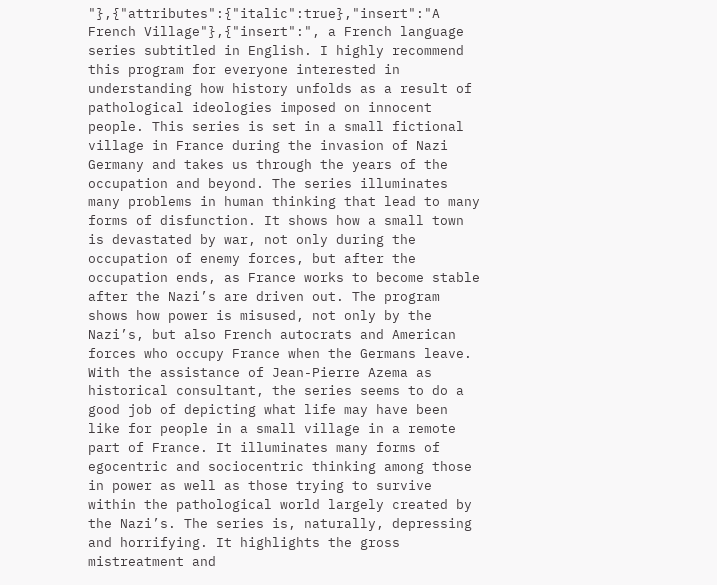"},{"attributes":{"italic":true},"insert":"A French Village"},{"insert":", a French language series subtitled in English. I highly recommend this program for everyone interested in understanding how history unfolds as a result of pathological ideologies imposed on innocent people. This series is set in a small fictional village in France during the invasion of Nazi Germany and takes us through the years of the occupation and beyond. The series illuminates many problems in human thinking that lead to many forms of disfunction. It shows how a small town is devastated by war, not only during the occupation of enemy forces, but after the occupation ends, as France works to become stable after the Nazi’s are driven out. The program shows how power is misused, not only by the Nazi’s, but also French autocrats and American forces who occupy France when the Germans leave. With the assistance of Jean-Pierre Azema as historical consultant, the series seems to do a good job of depicting what life may have been like for people in a small village in a remote part of France. It illuminates many forms of egocentric and sociocentric thinking among those in power as well as those trying to survive within the pathological world largely created by the Nazi’s. The series is, naturally, depressing and horrifying. It highlights the gross mistreatment and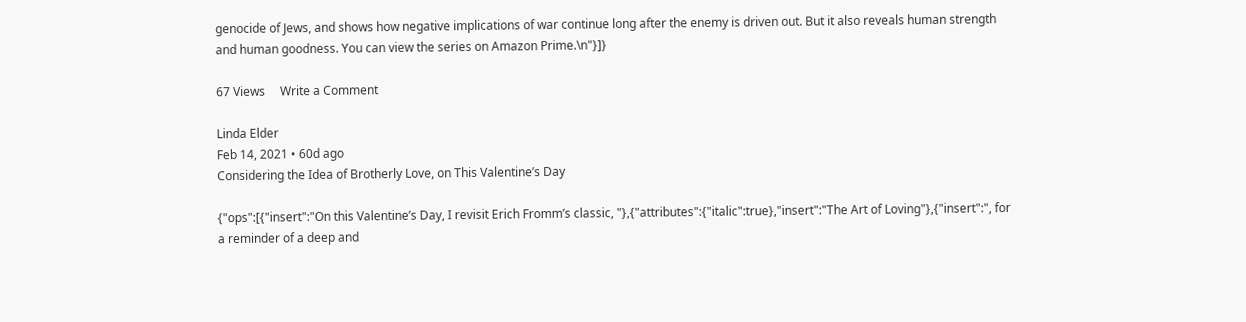genocide of Jews, and shows how negative implications of war continue long after the enemy is driven out. But it also reveals human strength and human goodness. You can view the series on Amazon Prime.\n"}]}

67 Views     Write a Comment

Linda Elder
Feb 14, 2021 • 60d ago
Considering the Idea of Brotherly Love, on This Valentine’s Day

{"ops":[{"insert":"On this Valentine’s Day, I revisit Erich Fromm’s classic, "},{"attributes":{"italic":true},"insert":"The Art of Loving"},{"insert":", for a reminder of a deep and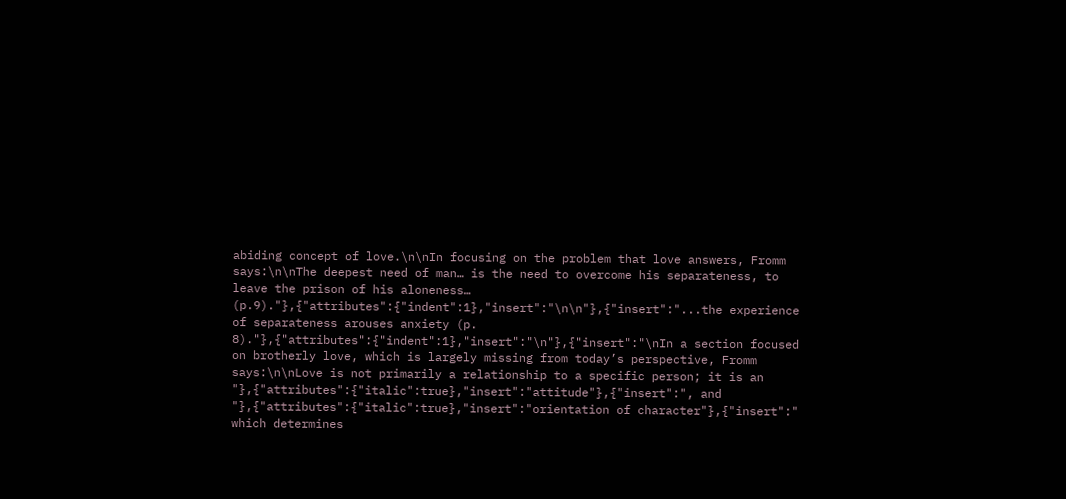abiding concept of love.\n\nIn focusing on the problem that love answers, Fromm says:\n\nThe deepest need of man… is the need to overcome his separateness, to leave the prison of his aloneness… (p.9)."},{"attributes":{"indent":1},"insert":"\n\n"},{"insert":"...the experience of separateness arouses anxiety (p. 8)."},{"attributes":{"indent":1},"insert":"\n"},{"insert":"\nIn a section focused on brotherly love, which is largely missing from today’s perspective, Fromm says:\n\nLove is not primarily a relationship to a specific person; it is an "},{"attributes":{"italic":true},"insert":"attitude"},{"insert":", and "},{"attributes":{"italic":true},"insert":"orientation of character"},{"insert":" which determines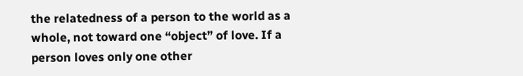the relatedness of a person to the world as a whole, not toward one “object” of love. If a person loves only one other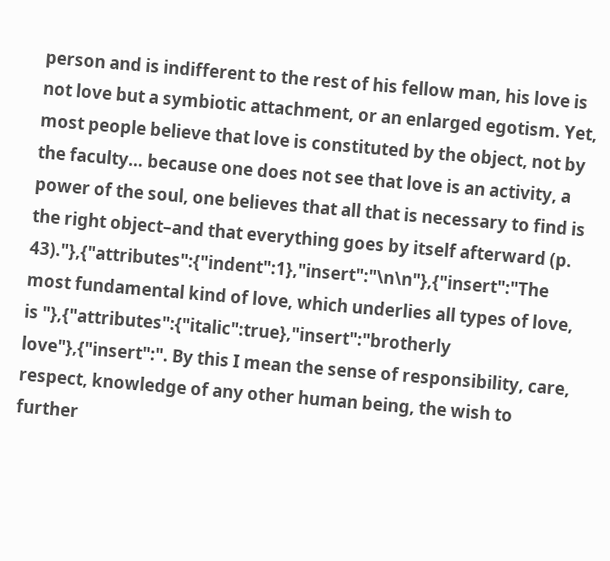person and is indifferent to the rest of his fellow man, his love is not love but a symbiotic attachment, or an enlarged egotism. Yet, most people believe that love is constituted by the object, not by the faculty… because one does not see that love is an activity, a power of the soul, one believes that all that is necessary to find is the right object–and that everything goes by itself afterward (p. 43)."},{"attributes":{"indent":1},"insert":"\n\n"},{"insert":"The most fundamental kind of love, which underlies all types of love, is "},{"attributes":{"italic":true},"insert":"brotherly love"},{"insert":". By this I mean the sense of responsibility, care, respect, knowledge of any other human being, the wish to further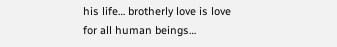his life… brotherly love is love for all human beings…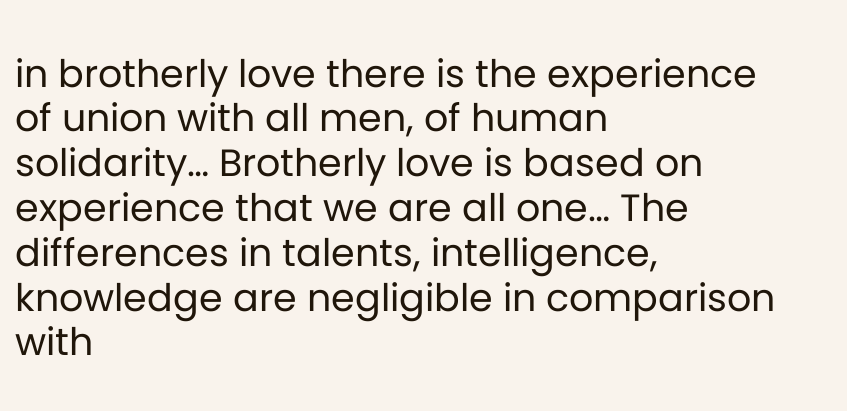in brotherly love there is the experience of union with all men, of human solidarity… Brotherly love is based on experience that we are all one… The differences in talents, intelligence, knowledge are negligible in comparison with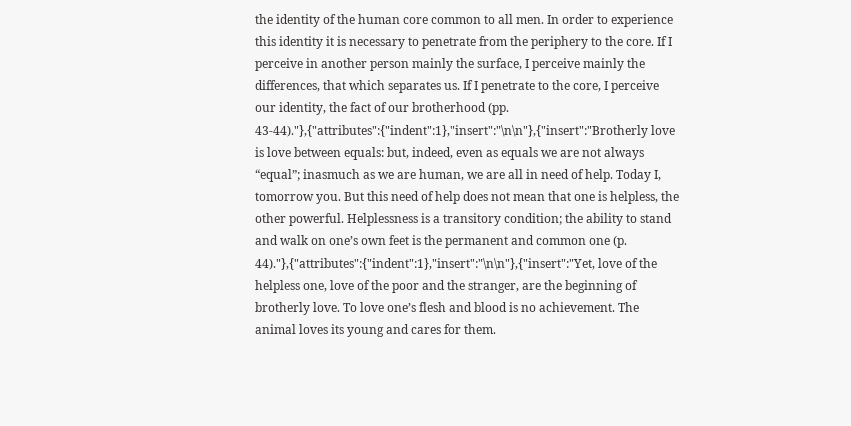the identity of the human core common to all men. In order to experience this identity it is necessary to penetrate from the periphery to the core. If I perceive in another person mainly the surface, I perceive mainly the differences, that which separates us. If I penetrate to the core, I perceive our identity, the fact of our brotherhood (pp. 43-44)."},{"attributes":{"indent":1},"insert":"\n\n"},{"insert":"Brotherly love is love between equals: but, indeed, even as equals we are not always “equal”; inasmuch as we are human, we are all in need of help. Today I, tomorrow you. But this need of help does not mean that one is helpless, the other powerful. Helplessness is a transitory condition; the ability to stand and walk on one’s own feet is the permanent and common one (p. 44)."},{"attributes":{"indent":1},"insert":"\n\n"},{"insert":"Yet, love of the helpless one, love of the poor and the stranger, are the beginning of brotherly love. To love one’s flesh and blood is no achievement. The animal loves its young and cares for them.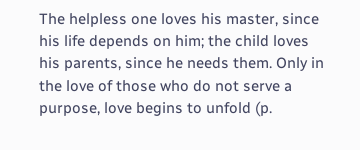The helpless one loves his master, since his life depends on him; the child loves his parents, since he needs them. Only in the love of those who do not serve a purpose, love begins to unfold (p.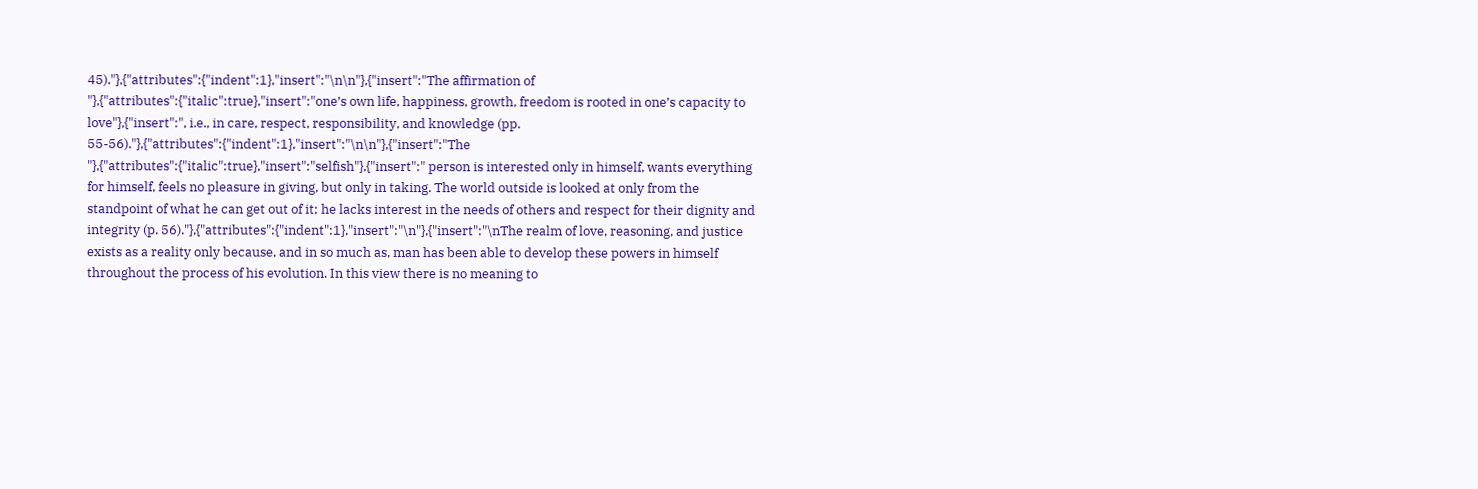45)."},{"attributes":{"indent":1},"insert":"\n\n"},{"insert":"The affirmation of "},{"attributes":{"italic":true},"insert":"one’s own life, happiness, growth, freedom is rooted in one’s capacity to love"},{"insert":", i.e., in care, respect, responsibility, and knowledge (pp. 55-56)."},{"attributes":{"indent":1},"insert":"\n\n"},{"insert":"The "},{"attributes":{"italic":true},"insert":"selfish"},{"insert":" person is interested only in himself, wants everything for himself, feels no pleasure in giving, but only in taking. The world outside is looked at only from the standpoint of what he can get out of it; he lacks interest in the needs of others and respect for their dignity and integrity (p. 56)."},{"attributes":{"indent":1},"insert":"\n"},{"insert":"\nThe realm of love, reasoning, and justice exists as a reality only because, and in so much as, man has been able to develop these powers in himself throughout the process of his evolution. In this view there is no meaning to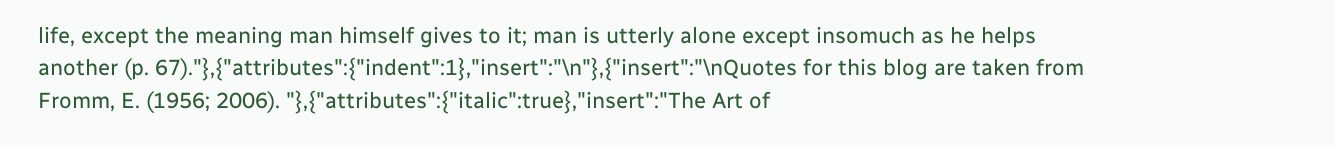life, except the meaning man himself gives to it; man is utterly alone except insomuch as he helps another (p. 67)."},{"attributes":{"indent":1},"insert":"\n"},{"insert":"\nQuotes for this blog are taken from Fromm, E. (1956; 2006). "},{"attributes":{"italic":true},"insert":"The Art of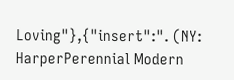Loving"},{"insert":". (NY: HarperPerennial Modern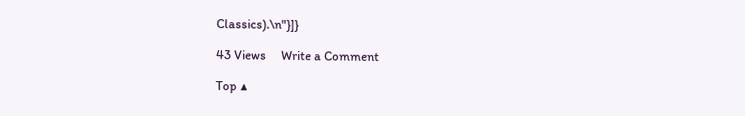Classics).\n"}]}

43 Views     Write a Comment

Top ▲